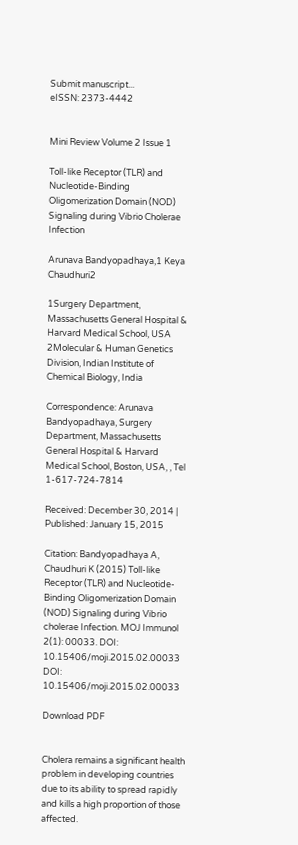Submit manuscript...
eISSN: 2373-4442


Mini Review Volume 2 Issue 1

Toll-like Receptor (TLR) and Nucleotide-Binding Oligomerization Domain (NOD) Signaling during Vibrio Cholerae Infection

Arunava Bandyopadhaya,1 Keya Chaudhuri2

1Surgery Department, Massachusetts General Hospital & Harvard Medical School, USA
2Molecular & Human Genetics Division, Indian Institute of Chemical Biology, India

Correspondence: Arunava Bandyopadhaya, Surgery Department, Massachusetts General Hospital & Harvard Medical School, Boston, USA, , Tel  1-617-724-7814

Received: December 30, 2014 | Published: January 15, 2015

Citation: Bandyopadhaya A, Chaudhuri K (2015) Toll-like Receptor (TLR) and Nucleotide-Binding Oligomerization Domain (NOD) Signaling during Vibrio cholerae Infection. MOJ Immunol 2(1): 00033. DOI: 10.15406/moji.2015.02.00033 DOI: 10.15406/moji.2015.02.00033

Download PDF


Cholera remains a significant health problem in developing countries due to its ability to spread rapidly and kills a high proportion of those affected.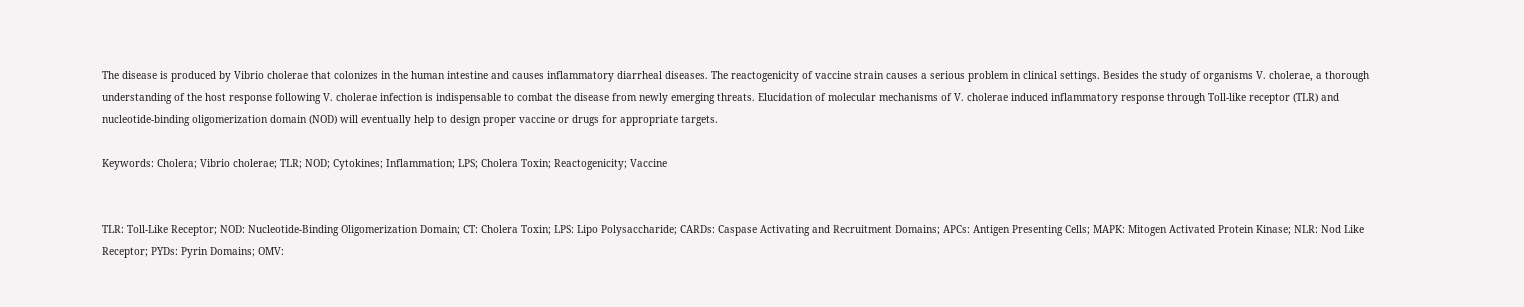The disease is produced by Vibrio cholerae that colonizes in the human intestine and causes inflammatory diarrheal diseases. The reactogenicity of vaccine strain causes a serious problem in clinical settings. Besides the study of organisms V. cholerae, a thorough understanding of the host response following V. cholerae infection is indispensable to combat the disease from newly emerging threats. Elucidation of molecular mechanisms of V. cholerae induced inflammatory response through Toll-like receptor (TLR) and nucleotide-binding oligomerization domain (NOD) will eventually help to design proper vaccine or drugs for appropriate targets.

Keywords: Cholera; Vibrio cholerae; TLR; NOD; Cytokines; Inflammation; LPS; Cholera Toxin; Reactogenicity; Vaccine


TLR: Toll-Like Receptor; NOD: Nucleotide-Binding Oligomerization Domain; CT: Cholera Toxin; LPS: Lipo Polysaccharide; CARDs: Caspase Activating and Recruitment Domains; APCs: Antigen Presenting Cells; MAPK: Mitogen Activated Protein Kinase; NLR: Nod Like Receptor; PYDs: Pyrin Domains; OMV: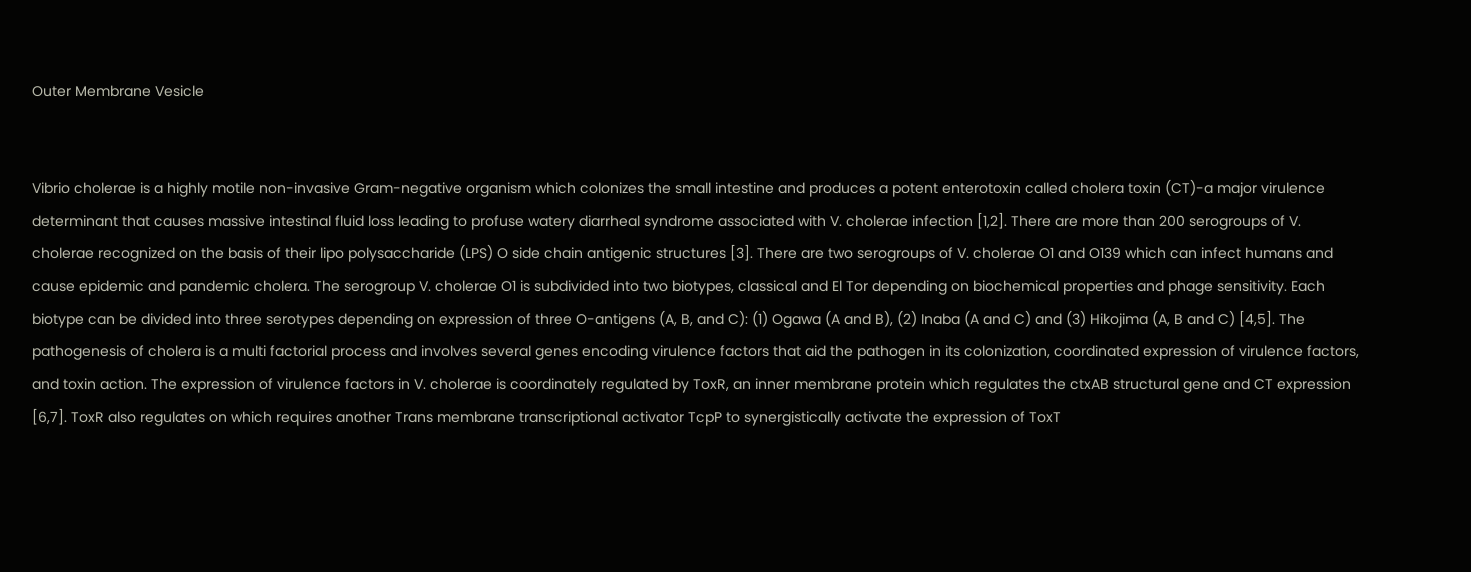Outer Membrane Vesicle


Vibrio cholerae is a highly motile non-invasive Gram-negative organism which colonizes the small intestine and produces a potent enterotoxin called cholera toxin (CT)-a major virulence determinant that causes massive intestinal fluid loss leading to profuse watery diarrheal syndrome associated with V. cholerae infection [1,2]. There are more than 200 serogroups of V. cholerae recognized on the basis of their lipo polysaccharide (LPS) O side chain antigenic structures [3]. There are two serogroups of V. cholerae O1 and O139 which can infect humans and cause epidemic and pandemic cholera. The serogroup V. cholerae O1 is subdivided into two biotypes, classical and El Tor depending on biochemical properties and phage sensitivity. Each biotype can be divided into three serotypes depending on expression of three O-antigens (A, B, and C): (1) Ogawa (A and B), (2) Inaba (A and C) and (3) Hikojima (A, B and C) [4,5]. The pathogenesis of cholera is a multi factorial process and involves several genes encoding virulence factors that aid the pathogen in its colonization, coordinated expression of virulence factors, and toxin action. The expression of virulence factors in V. cholerae is coordinately regulated by ToxR, an inner membrane protein which regulates the ctxAB structural gene and CT expression [6,7]. ToxR also regulates on which requires another Trans membrane transcriptional activator TcpP to synergistically activate the expression of ToxT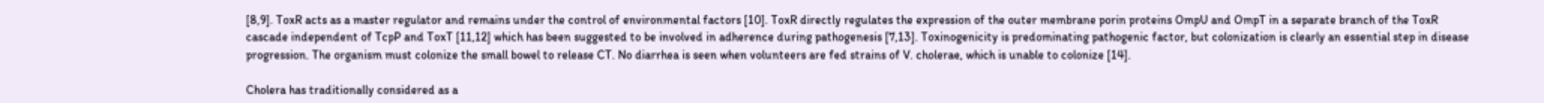[8,9]. ToxR acts as a master regulator and remains under the control of environmental factors [10]. ToxR directly regulates the expression of the outer membrane porin proteins OmpU and OmpT in a separate branch of the ToxR cascade independent of TcpP and ToxT [11,12] which has been suggested to be involved in adherence during pathogenesis [7,13]. Toxinogenicity is predominating pathogenic factor, but colonization is clearly an essential step in disease progression. The organism must colonize the small bowel to release CT. No diarrhea is seen when volunteers are fed strains of V. cholerae, which is unable to colonize [14].

Cholera has traditionally considered as a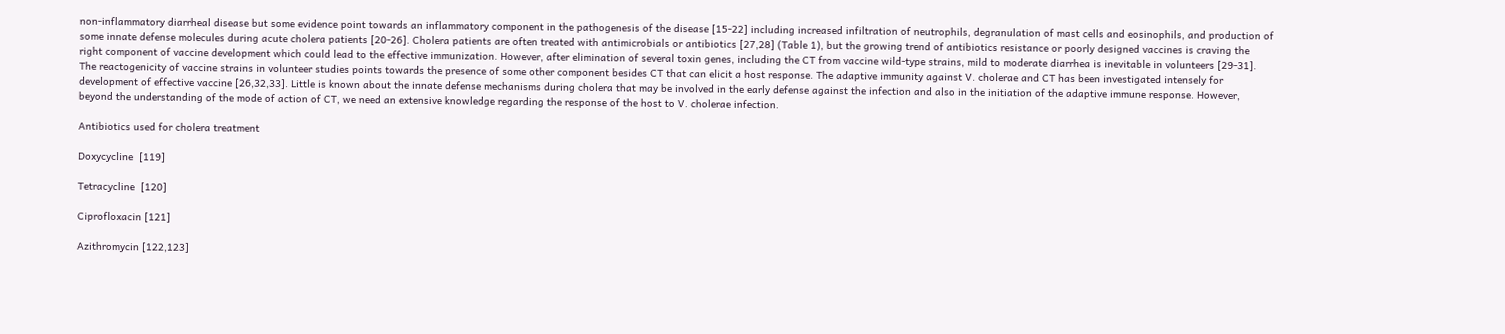non-inflammatory diarrheal disease but some evidence point towards an inflammatory component in the pathogenesis of the disease [15-22] including increased infiltration of neutrophils, degranulation of mast cells and eosinophils, and production of some innate defense molecules during acute cholera patients [20-26]. Cholera patients are often treated with antimicrobials or antibiotics [27,28] (Table 1), but the growing trend of antibiotics resistance or poorly designed vaccines is craving the right component of vaccine development which could lead to the effective immunization. However, after elimination of several toxin genes, including the CT from vaccine wild-type strains, mild to moderate diarrhea is inevitable in volunteers [29-31]. The reactogenicity of vaccine strains in volunteer studies points towards the presence of some other component besides CT that can elicit a host response. The adaptive immunity against V. cholerae and CT has been investigated intensely for development of effective vaccine [26,32,33]. Little is known about the innate defense mechanisms during cholera that may be involved in the early defense against the infection and also in the initiation of the adaptive immune response. However, beyond the understanding of the mode of action of CT, we need an extensive knowledge regarding the response of the host to V. cholerae infection.

Antibiotics used for cholera treatment

Doxycycline  [119]

Tetracycline  [120]

Ciprofloxacin [121]

Azithromycin [122,123]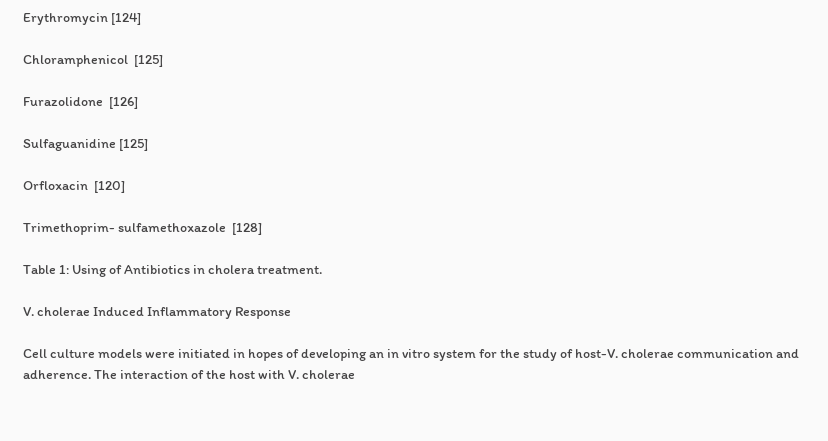Erythromycin [124]

Chloramphenicol  [125]

Furazolidone  [126]

Sulfaguanidine [125]

Orfloxacin  [120]

Trimethoprim- sulfamethoxazole  [128]

Table 1: Using of Antibiotics in cholera treatment.

V. cholerae Induced Inflammatory Response

Cell culture models were initiated in hopes of developing an in vitro system for the study of host-V. cholerae communication and adherence. The interaction of the host with V. cholerae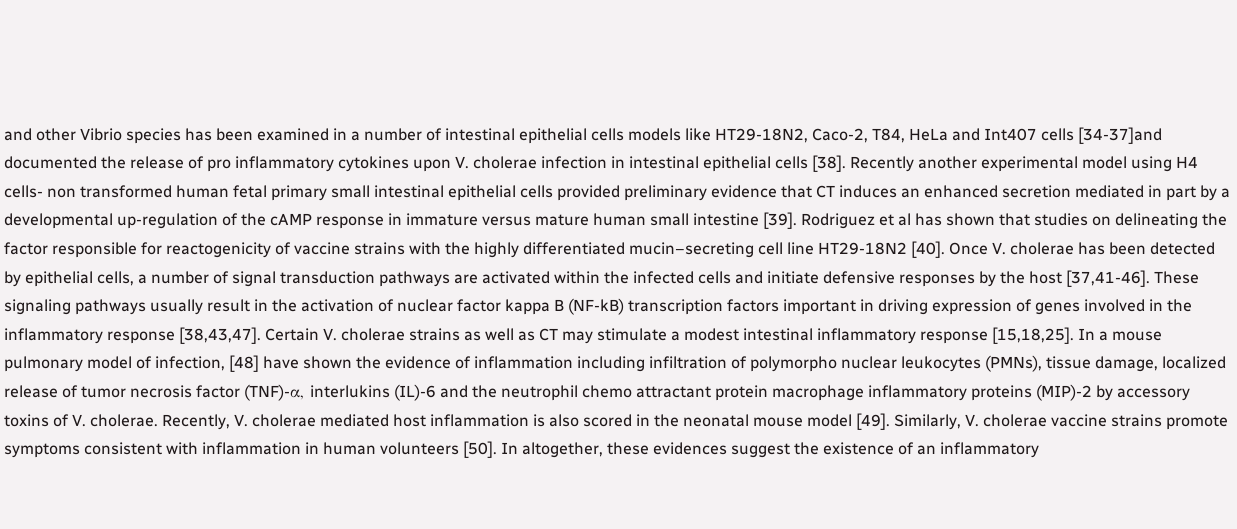and other Vibrio species has been examined in a number of intestinal epithelial cells models like HT29-18N2, Caco-2, T84, HeLa and Int407 cells [34-37]and documented the release of pro inflammatory cytokines upon V. cholerae infection in intestinal epithelial cells [38]. Recently another experimental model using H4 cells- non transformed human fetal primary small intestinal epithelial cells provided preliminary evidence that CT induces an enhanced secretion mediated in part by a developmental up-regulation of the cAMP response in immature versus mature human small intestine [39]. Rodriguez et al has shown that studies on delineating the factor responsible for reactogenicity of vaccine strains with the highly differentiated mucin–secreting cell line HT29-18N2 [40]. Once V. cholerae has been detected by epithelial cells, a number of signal transduction pathways are activated within the infected cells and initiate defensive responses by the host [37,41-46]. These signaling pathways usually result in the activation of nuclear factor kappa B (NF-kB) transcription factors important in driving expression of genes involved in the inflammatory response [38,43,47]. Certain V. cholerae strains as well as CT may stimulate a modest intestinal inflammatory response [15,18,25]. In a mouse pulmonary model of infection, [48] have shown the evidence of inflammation including infiltration of polymorpho nuclear leukocytes (PMNs), tissue damage, localized release of tumor necrosis factor (TNF)-α, interlukins (IL)-6 and the neutrophil chemo attractant protein macrophage inflammatory proteins (MIP)-2 by accessory toxins of V. cholerae. Recently, V. cholerae mediated host inflammation is also scored in the neonatal mouse model [49]. Similarly, V. cholerae vaccine strains promote symptoms consistent with inflammation in human volunteers [50]. In altogether, these evidences suggest the existence of an inflammatory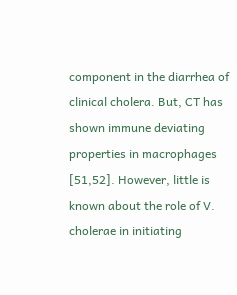component in the diarrhea of clinical cholera. But, CT has shown immune deviating properties in macrophages [51,52]. However, little is known about the role of V. cholerae in initiating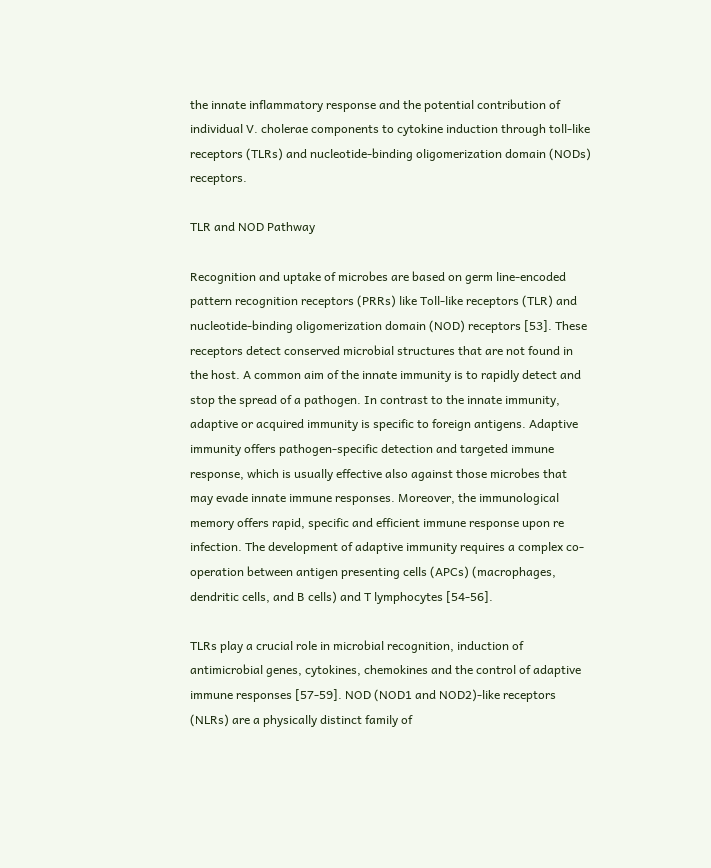the innate inflammatory response and the potential contribution of individual V. cholerae components to cytokine induction through toll-like receptors (TLRs) and nucleotide-binding oligomerization domain (NODs) receptors.

TLR and NOD Pathway

Recognition and uptake of microbes are based on germ line-encoded pattern recognition receptors (PRRs) like Toll-like receptors (TLR) and nucleotide-binding oligomerization domain (NOD) receptors [53]. These receptors detect conserved microbial structures that are not found in the host. A common aim of the innate immunity is to rapidly detect and stop the spread of a pathogen. In contrast to the innate immunity, adaptive or acquired immunity is specific to foreign antigens. Adaptive immunity offers pathogen-specific detection and targeted immune response, which is usually effective also against those microbes that may evade innate immune responses. Moreover, the immunological memory offers rapid, specific and efficient immune response upon re infection. The development of adaptive immunity requires a complex co-operation between antigen presenting cells (APCs) (macrophages, dendritic cells, and B cells) and T lymphocytes [54-56].

TLRs play a crucial role in microbial recognition, induction of antimicrobial genes, cytokines, chemokines and the control of adaptive immune responses [57-59]. NOD (NOD1 and NOD2)-like receptors (NLRs) are a physically distinct family of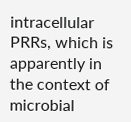intracellular PRRs, which is apparently in the context of microbial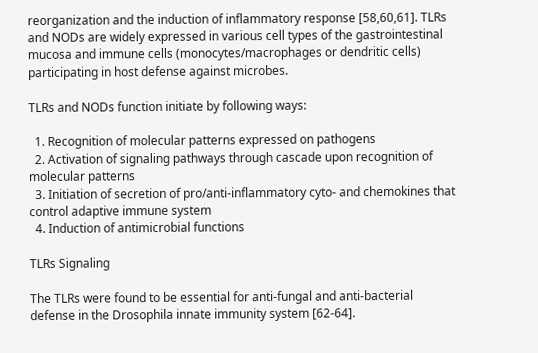reorganization and the induction of inflammatory response [58,60,61]. TLRs and NODs are widely expressed in various cell types of the gastrointestinal mucosa and immune cells (monocytes/macrophages or dendritic cells) participating in host defense against microbes.

TLRs and NODs function initiate by following ways:

  1. Recognition of molecular patterns expressed on pathogens
  2. Activation of signaling pathways through cascade upon recognition of molecular patterns
  3. Initiation of secretion of pro/anti-inflammatory cyto- and chemokines that control adaptive immune system
  4. Induction of antimicrobial functions

TLRs Signaling

The TLRs were found to be essential for anti-fungal and anti-bacterial defense in the Drosophila innate immunity system [62-64].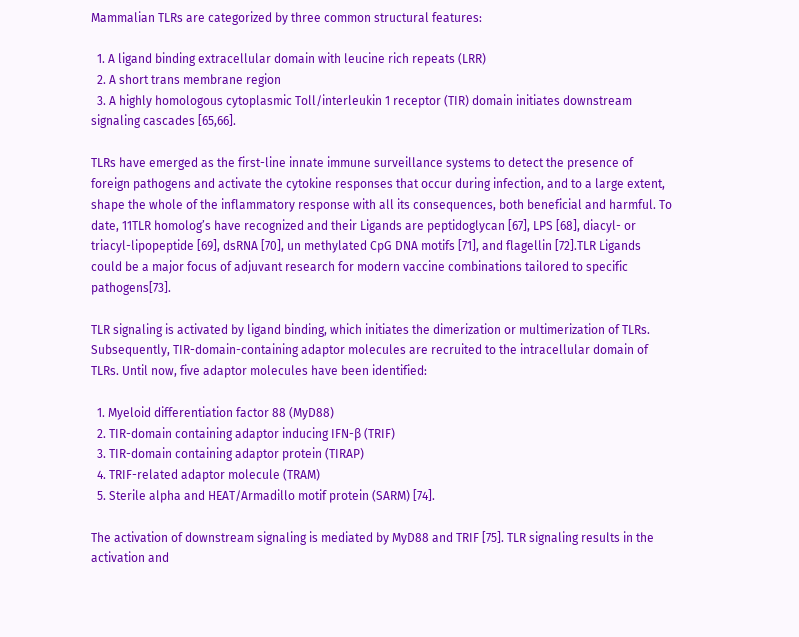Mammalian TLRs are categorized by three common structural features:

  1. A ligand binding extracellular domain with leucine rich repeats (LRR)
  2. A short trans membrane region
  3. A highly homologous cytoplasmic Toll/interleukin 1 receptor (TIR) domain initiates downstream signaling cascades [65,66].

TLRs have emerged as the first-line innate immune surveillance systems to detect the presence of foreign pathogens and activate the cytokine responses that occur during infection, and to a large extent, shape the whole of the inflammatory response with all its consequences, both beneficial and harmful. To date, 11TLR homolog’s have recognized and their Ligands are peptidoglycan [67], LPS [68], diacyl- or triacyl-lipopeptide [69], dsRNA [70], un methylated CpG DNA motifs [71], and flagellin [72].TLR Ligands could be a major focus of adjuvant research for modern vaccine combinations tailored to specific pathogens[73].

TLR signaling is activated by ligand binding, which initiates the dimerization or multimerization of TLRs. Subsequently, TIR-domain-containing adaptor molecules are recruited to the intracellular domain of TLRs. Until now, five adaptor molecules have been identified:

  1. Myeloid differentiation factor 88 (MyD88)
  2. TIR-domain containing adaptor inducing IFN-β (TRIF)
  3. TIR-domain containing adaptor protein (TIRAP)
  4. TRIF-related adaptor molecule (TRAM)
  5. Sterile alpha and HEAT/Armadillo motif protein (SARM) [74].

The activation of downstream signaling is mediated by MyD88 and TRIF [75]. TLR signaling results in the activation and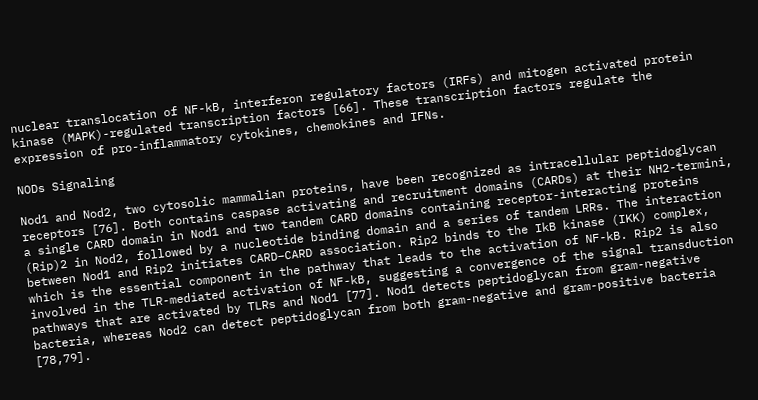nuclear translocation of NF-kB, interferon regulatory factors (IRFs) and mitogen activated protein kinase (MAPK)-regulated transcription factors [66]. These transcription factors regulate the expression of pro-inflammatory cytokines, chemokines and IFNs.

NODs Signaling

Nod1 and Nod2, two cytosolic mammalian proteins, have been recognized as intracellular peptidoglycan receptors [76]. Both contains caspase activating and recruitment domains (CARDs) at their NH2-termini, a single CARD domain in Nod1 and two tandem CARD domains containing receptor-interacting proteins (Rip)2 in Nod2, followed by a nucleotide binding domain and a series of tandem LRRs. The interaction between Nod1 and Rip2 initiates CARD–CARD association. Rip2 binds to the IkB kinase (IKK) complex, which is the essential component in the pathway that leads to the activation of NF-kB. Rip2 is also involved in the TLR-mediated activation of NF-kB, suggesting a convergence of the signal transduction pathways that are activated by TLRs and Nod1 [77]. Nod1 detects peptidoglycan from gram-negative bacteria, whereas Nod2 can detect peptidoglycan from both gram-negative and gram-positive bacteria [78,79].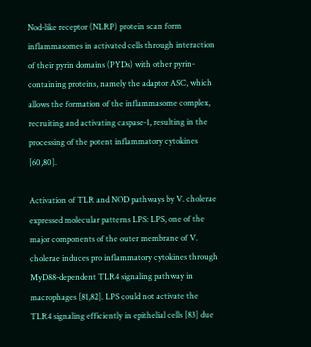Nod-like receptor (NLRP) protein scan form inflammasomes in activated cells through interaction of their pyrin domains (PYDs) with other pyrin-containing proteins, namely the adaptor ASC, which allows the formation of the inflammasome complex, recruiting and activating caspase-1, resulting in the processing of the potent inflammatory cytokines [60,80].

Activation of TLR and NOD pathways by V. cholerae expressed molecular patterns LPS: LPS, one of the major components of the outer membrane of V. cholerae induces pro inflammatory cytokines through MyD88-dependent TLR4 signaling pathway in macrophages [81,82]. LPS could not activate the TLR4 signaling efficiently in epithelial cells [83] due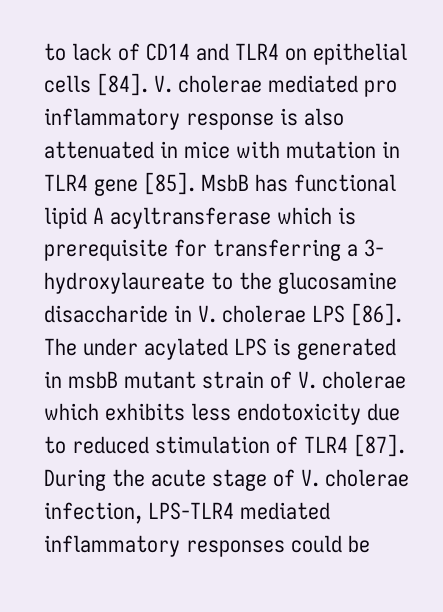to lack of CD14 and TLR4 on epithelial cells [84]. V. cholerae mediated pro inflammatory response is also attenuated in mice with mutation in TLR4 gene [85]. MsbB has functional lipid A acyltransferase which is prerequisite for transferring a 3-hydroxylaureate to the glucosamine disaccharide in V. cholerae LPS [86]. The under acylated LPS is generated in msbB mutant strain of V. cholerae which exhibits less endotoxicity due to reduced stimulation of TLR4 [87]. During the acute stage of V. cholerae infection, LPS-TLR4 mediated inflammatory responses could be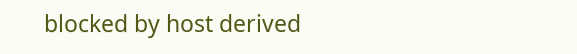blocked by host derived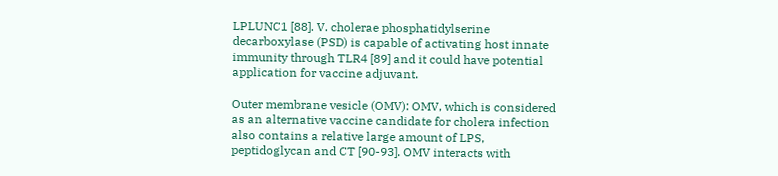LPLUNC1 [88]. V. cholerae phosphatidylserine decarboxylase (PSD) is capable of activating host innate immunity through TLR4 [89] and it could have potential application for vaccine adjuvant.

Outer membrane vesicle (OMV): OMV, which is considered as an alternative vaccine candidate for cholera infection also contains a relative large amount of LPS, peptidoglycan and CT [90-93]. OMV interacts with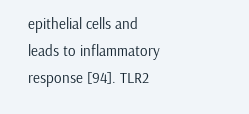epithelial cells and leads to inflammatory response [94]. TLR2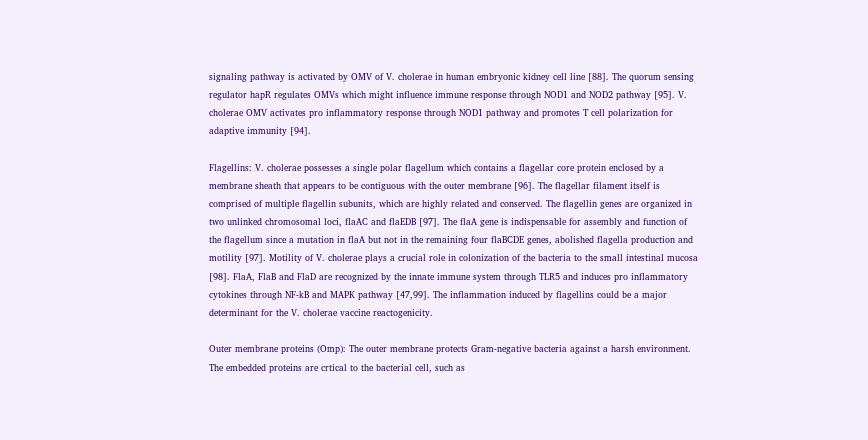signaling pathway is activated by OMV of V. cholerae in human embryonic kidney cell line [88]. The quorum sensing regulator hapR regulates OMVs which might influence immune response through NOD1 and NOD2 pathway [95]. V. cholerae OMV activates pro inflammatory response through NOD1 pathway and promotes T cell polarization for adaptive immunity [94].

Flagellins: V. cholerae possesses a single polar flagellum which contains a flagellar core protein enclosed by a membrane sheath that appears to be contiguous with the outer membrane [96]. The flagellar filament itself is comprised of multiple flagellin subunits, which are highly related and conserved. The flagellin genes are organized in two unlinked chromosomal loci, flaAC and flaEDB [97]. The flaA gene is indispensable for assembly and function of the flagellum since a mutation in flaA but not in the remaining four flaBCDE genes, abolished flagella production and motility [97]. Motility of V. cholerae plays a crucial role in colonization of the bacteria to the small intestinal mucosa [98]. FlaA, FlaB and FlaD are recognized by the innate immune system through TLR5 and induces pro inflammatory cytokines through NF-kB and MAPK pathway [47,99]. The inflammation induced by flagellins could be a major determinant for the V. cholerae vaccine reactogenicity.

Outer membrane proteins (Omp): The outer membrane protects Gram-negative bacteria against a harsh environment. The embedded proteins are crtical to the bacterial cell, such as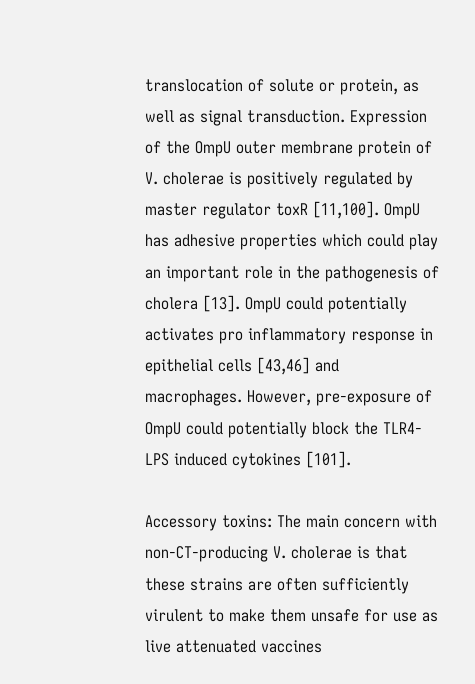translocation of solute or protein, as well as signal transduction. Expression of the OmpU outer membrane protein of V. cholerae is positively regulated by master regulator toxR [11,100]. OmpU has adhesive properties which could play an important role in the pathogenesis of cholera [13]. OmpU could potentially activates pro inflammatory response in epithelial cells [43,46] and macrophages. However, pre-exposure of OmpU could potentially block the TLR4-LPS induced cytokines [101].

Accessory toxins: The main concern with non-CT-producing V. cholerae is that these strains are often sufficiently virulent to make them unsafe for use as live attenuated vaccines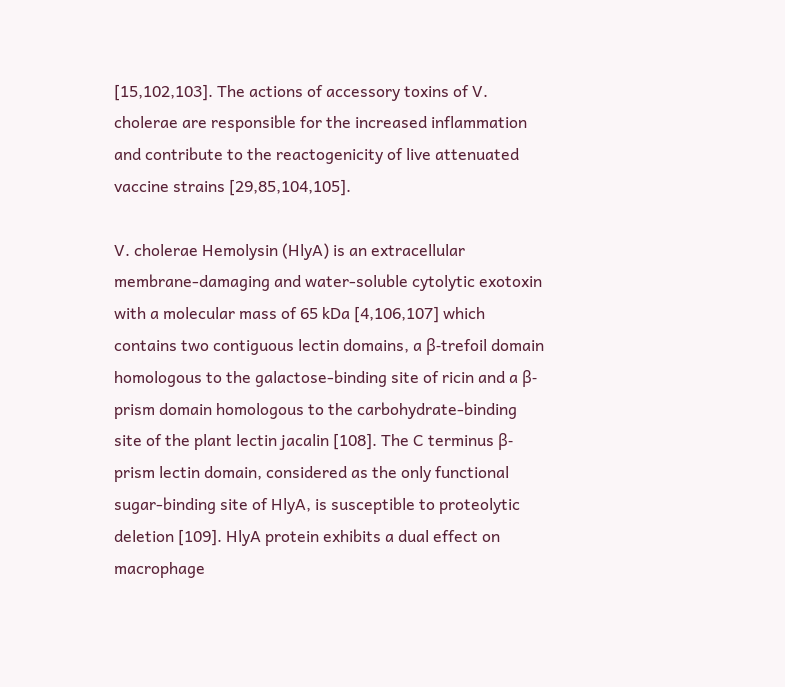[15,102,103]. The actions of accessory toxins of V. cholerae are responsible for the increased inflammation and contribute to the reactogenicity of live attenuated vaccine strains [29,85,104,105].

V. cholerae Hemolysin (HlyA) is an extracellular membrane-damaging and water-soluble cytolytic exotoxin with a molecular mass of 65 kDa [4,106,107] which contains two contiguous lectin domains, a β-trefoil domain homologous to the galactose-binding site of ricin and a β-prism domain homologous to the carbohydrate-binding site of the plant lectin jacalin [108]. The C terminus β-prism lectin domain, considered as the only functional sugar-binding site of HlyA, is susceptible to proteolytic deletion [109]. HlyA protein exhibits a dual effect on macrophage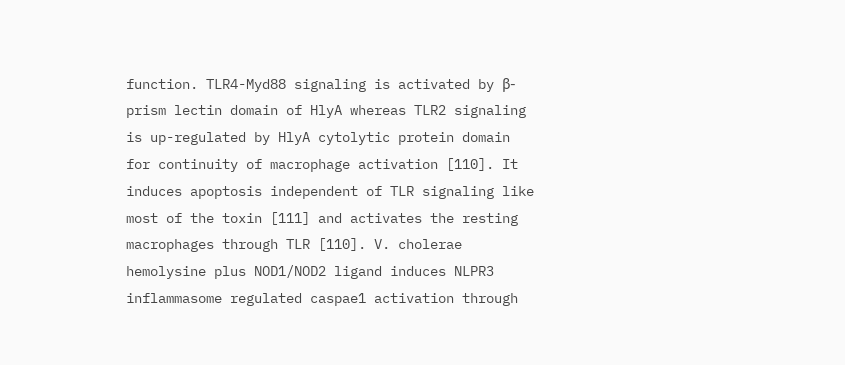function. TLR4-Myd88 signaling is activated by β-prism lectin domain of HlyA whereas TLR2 signaling is up-regulated by HlyA cytolytic protein domain for continuity of macrophage activation [110]. It induces apoptosis independent of TLR signaling like most of the toxin [111] and activates the resting macrophages through TLR [110]. V. cholerae hemolysine plus NOD1/NOD2 ligand induces NLPR3 inflammasome regulated caspae1 activation through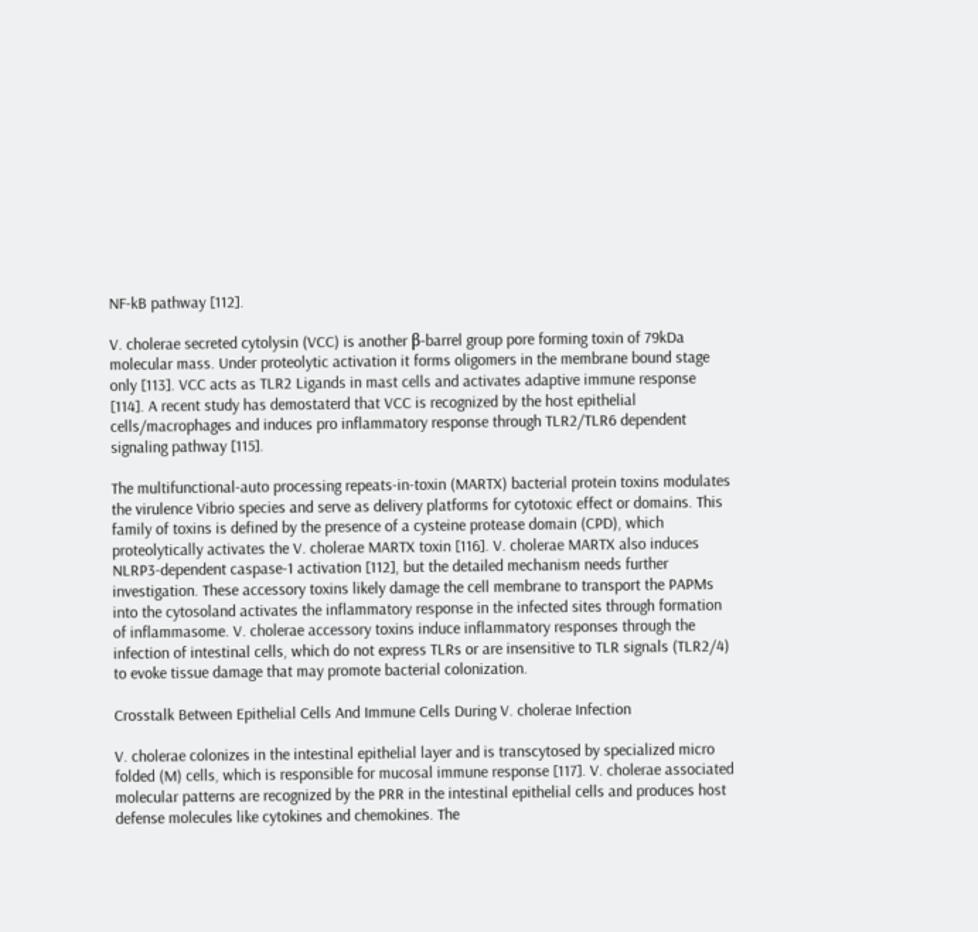NF-kB pathway [112].

V. cholerae secreted cytolysin (VCC) is another β-barrel group pore forming toxin of 79kDa molecular mass. Under proteolytic activation it forms oligomers in the membrane bound stage only [113]. VCC acts as TLR2 Ligands in mast cells and activates adaptive immune response [114]. A recent study has demostaterd that VCC is recognized by the host epithelial cells/macrophages and induces pro inflammatory response through TLR2/TLR6 dependent signaling pathway [115].

The multifunctional-auto processing repeats-in-toxin (MARTX) bacterial protein toxins modulates the virulence Vibrio species and serve as delivery platforms for cytotoxic effect or domains. This family of toxins is defined by the presence of a cysteine protease domain (CPD), which proteolytically activates the V. cholerae MARTX toxin [116]. V. cholerae MARTX also induces NLRP3-dependent caspase-1 activation [112], but the detailed mechanism needs further investigation. These accessory toxins likely damage the cell membrane to transport the PAPMs into the cytosoland activates the inflammatory response in the infected sites through formation of inflammasome. V. cholerae accessory toxins induce inflammatory responses through the infection of intestinal cells, which do not express TLRs or are insensitive to TLR signals (TLR2/4) to evoke tissue damage that may promote bacterial colonization.

Crosstalk Between Epithelial Cells And Immune Cells During V. cholerae Infection

V. cholerae colonizes in the intestinal epithelial layer and is transcytosed by specialized micro folded (M) cells, which is responsible for mucosal immune response [117]. V. cholerae associated molecular patterns are recognized by the PRR in the intestinal epithelial cells and produces host defense molecules like cytokines and chemokines. The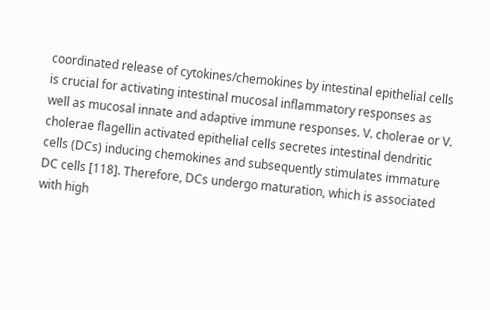coordinated release of cytokines/chemokines by intestinal epithelial cells is crucial for activating intestinal mucosal inflammatory responses as well as mucosal innate and adaptive immune responses. V. cholerae or V. cholerae flagellin activated epithelial cells secretes intestinal dendritic cells (DCs) inducing chemokines and subsequently stimulates immature DC cells [118]. Therefore, DCs undergo maturation, which is associated with high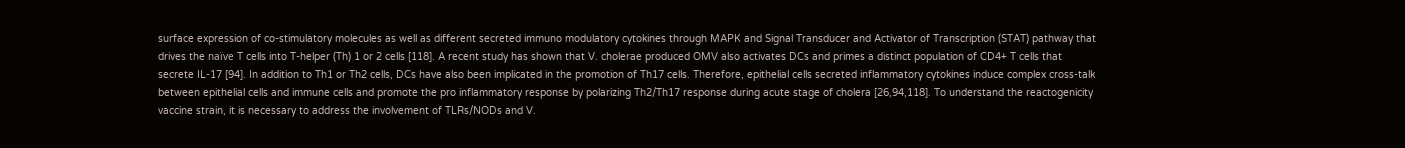surface expression of co-stimulatory molecules as well as different secreted immuno modulatory cytokines through MAPK and Signal Transducer and Activator of Transcription (STAT) pathway that drives the naïve T cells into T-helper (Th) 1 or 2 cells [118]. A recent study has shown that V. cholerae produced OMV also activates DCs and primes a distinct population of CD4+ T cells that secrete IL-17 [94]. In addition to Th1 or Th2 cells, DCs have also been implicated in the promotion of Th17 cells. Therefore, epithelial cells secreted inflammatory cytokines induce complex cross-talk between epithelial cells and immune cells and promote the pro inflammatory response by polarizing Th2/Th17 response during acute stage of cholera [26,94,118]. To understand the reactogenicity vaccine strain, it is necessary to address the involvement of TLRs/NODs and V.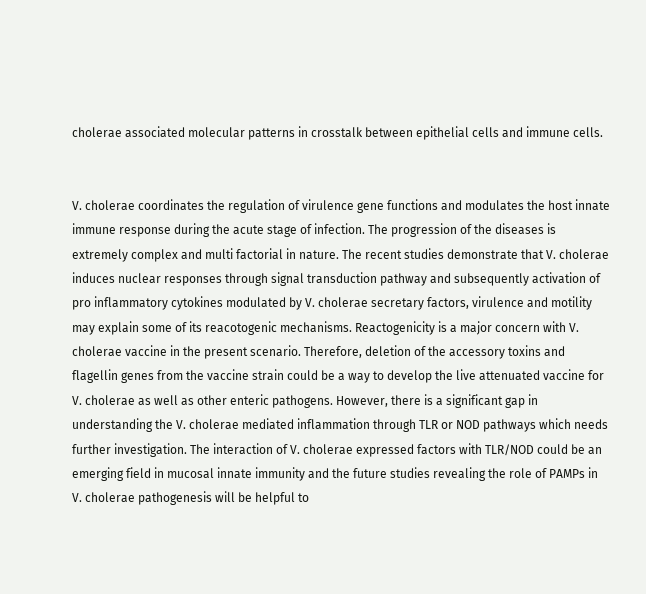cholerae associated molecular patterns in crosstalk between epithelial cells and immune cells.


V. cholerae coordinates the regulation of virulence gene functions and modulates the host innate immune response during the acute stage of infection. The progression of the diseases is extremely complex and multi factorial in nature. The recent studies demonstrate that V. cholerae induces nuclear responses through signal transduction pathway and subsequently activation of pro inflammatory cytokines modulated by V. cholerae secretary factors, virulence and motility may explain some of its reacotogenic mechanisms. Reactogenicity is a major concern with V. cholerae vaccine in the present scenario. Therefore, deletion of the accessory toxins and flagellin genes from the vaccine strain could be a way to develop the live attenuated vaccine for V. cholerae as well as other enteric pathogens. However, there is a significant gap in understanding the V. cholerae mediated inflammation through TLR or NOD pathways which needs further investigation. The interaction of V. cholerae expressed factors with TLR/NOD could be an emerging field in mucosal innate immunity and the future studies revealing the role of PAMPs in V. cholerae pathogenesis will be helpful to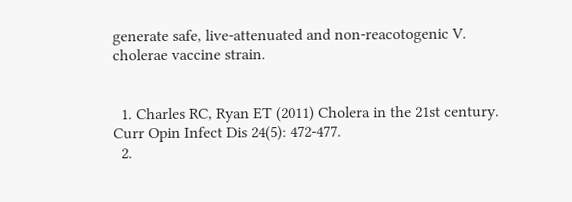generate safe, live-attenuated and non-reacotogenic V. cholerae vaccine strain.


  1. Charles RC, Ryan ET (2011) Cholera in the 21st century. Curr Opin Infect Dis 24(5): 472-477.
  2.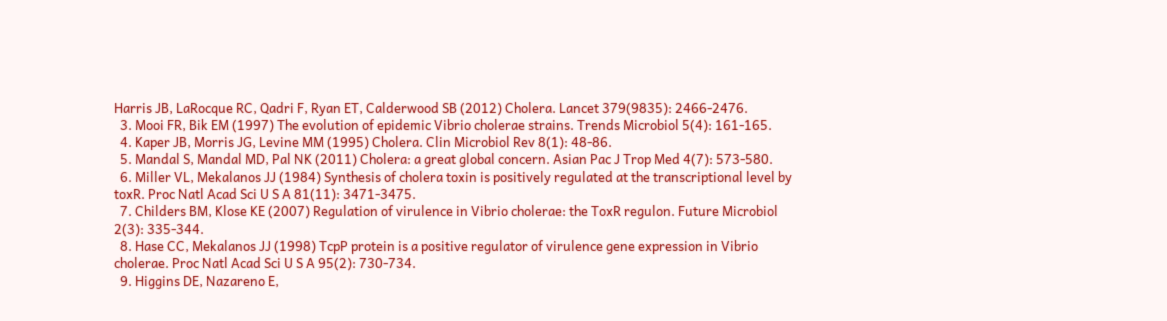Harris JB, LaRocque RC, Qadri F, Ryan ET, Calderwood SB (2012) Cholera. Lancet 379(9835): 2466-2476.
  3. Mooi FR, Bik EM (1997) The evolution of epidemic Vibrio cholerae strains. Trends Microbiol 5(4): 161-165.
  4. Kaper JB, Morris JG, Levine MM (1995) Cholera. Clin Microbiol Rev 8(1): 48-86.
  5. Mandal S, Mandal MD, Pal NK (2011) Cholera: a great global concern. Asian Pac J Trop Med 4(7): 573-580.
  6. Miller VL, Mekalanos JJ (1984) Synthesis of cholera toxin is positively regulated at the transcriptional level by toxR. Proc Natl Acad Sci U S A 81(11): 3471-3475.
  7. Childers BM, Klose KE (2007) Regulation of virulence in Vibrio cholerae: the ToxR regulon. Future Microbiol 2(3): 335-344.
  8. Hase CC, Mekalanos JJ (1998) TcpP protein is a positive regulator of virulence gene expression in Vibrio cholerae. Proc Natl Acad Sci U S A 95(2): 730-734.
  9. Higgins DE, Nazareno E,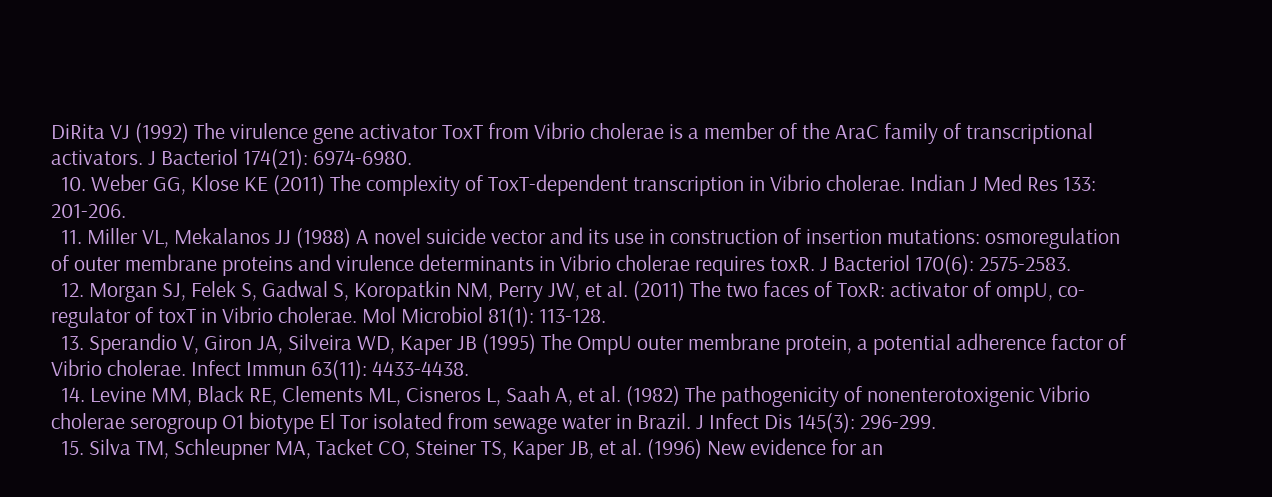DiRita VJ (1992) The virulence gene activator ToxT from Vibrio cholerae is a member of the AraC family of transcriptional activators. J Bacteriol 174(21): 6974-6980.
  10. Weber GG, Klose KE (2011) The complexity of ToxT-dependent transcription in Vibrio cholerae. Indian J Med Res 133: 201-206.
  11. Miller VL, Mekalanos JJ (1988) A novel suicide vector and its use in construction of insertion mutations: osmoregulation of outer membrane proteins and virulence determinants in Vibrio cholerae requires toxR. J Bacteriol 170(6): 2575-2583.
  12. Morgan SJ, Felek S, Gadwal S, Koropatkin NM, Perry JW, et al. (2011) The two faces of ToxR: activator of ompU, co-regulator of toxT in Vibrio cholerae. Mol Microbiol 81(1): 113-128.
  13. Sperandio V, Giron JA, Silveira WD, Kaper JB (1995) The OmpU outer membrane protein, a potential adherence factor of Vibrio cholerae. Infect Immun 63(11): 4433-4438.
  14. Levine MM, Black RE, Clements ML, Cisneros L, Saah A, et al. (1982) The pathogenicity of nonenterotoxigenic Vibrio cholerae serogroup O1 biotype El Tor isolated from sewage water in Brazil. J Infect Dis 145(3): 296-299.
  15. Silva TM, Schleupner MA, Tacket CO, Steiner TS, Kaper JB, et al. (1996) New evidence for an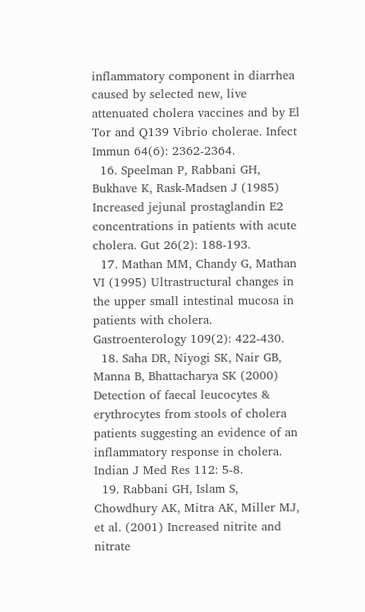inflammatory component in diarrhea caused by selected new, live attenuated cholera vaccines and by El Tor and Q139 Vibrio cholerae. Infect Immun 64(6): 2362-2364.
  16. Speelman P, Rabbani GH, Bukhave K, Rask-Madsen J (1985) Increased jejunal prostaglandin E2 concentrations in patients with acute cholera. Gut 26(2): 188-193.
  17. Mathan MM, Chandy G, Mathan VI (1995) Ultrastructural changes in the upper small intestinal mucosa in patients with cholera. Gastroenterology 109(2): 422-430.
  18. Saha DR, Niyogi SK, Nair GB, Manna B, Bhattacharya SK (2000) Detection of faecal leucocytes & erythrocytes from stools of cholera patients suggesting an evidence of an inflammatory response in cholera. Indian J Med Res 112: 5-8.
  19. Rabbani GH, Islam S, Chowdhury AK, Mitra AK, Miller MJ, et al. (2001) Increased nitrite and nitrate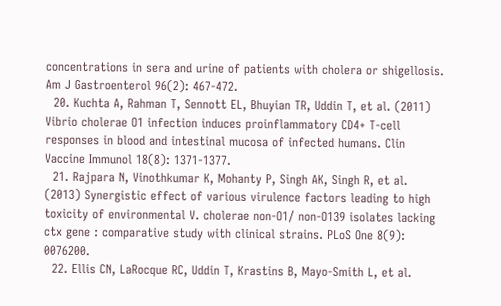concentrations in sera and urine of patients with cholera or shigellosis. Am J Gastroenterol 96(2): 467-472.
  20. Kuchta A, Rahman T, Sennott EL, Bhuyian TR, Uddin T, et al. (2011) Vibrio cholerae O1 infection induces proinflammatory CD4+ T-cell responses in blood and intestinal mucosa of infected humans. Clin Vaccine Immunol 18(8): 1371-1377.
  21. Rajpara N, Vinothkumar K, Mohanty P, Singh AK, Singh R, et al. (2013) Synergistic effect of various virulence factors leading to high toxicity of environmental V. cholerae non-O1/ non-O139 isolates lacking ctx gene : comparative study with clinical strains. PLoS One 8(9): 0076200.
  22. Ellis CN, LaRocque RC, Uddin T, Krastins B, Mayo-Smith L, et al.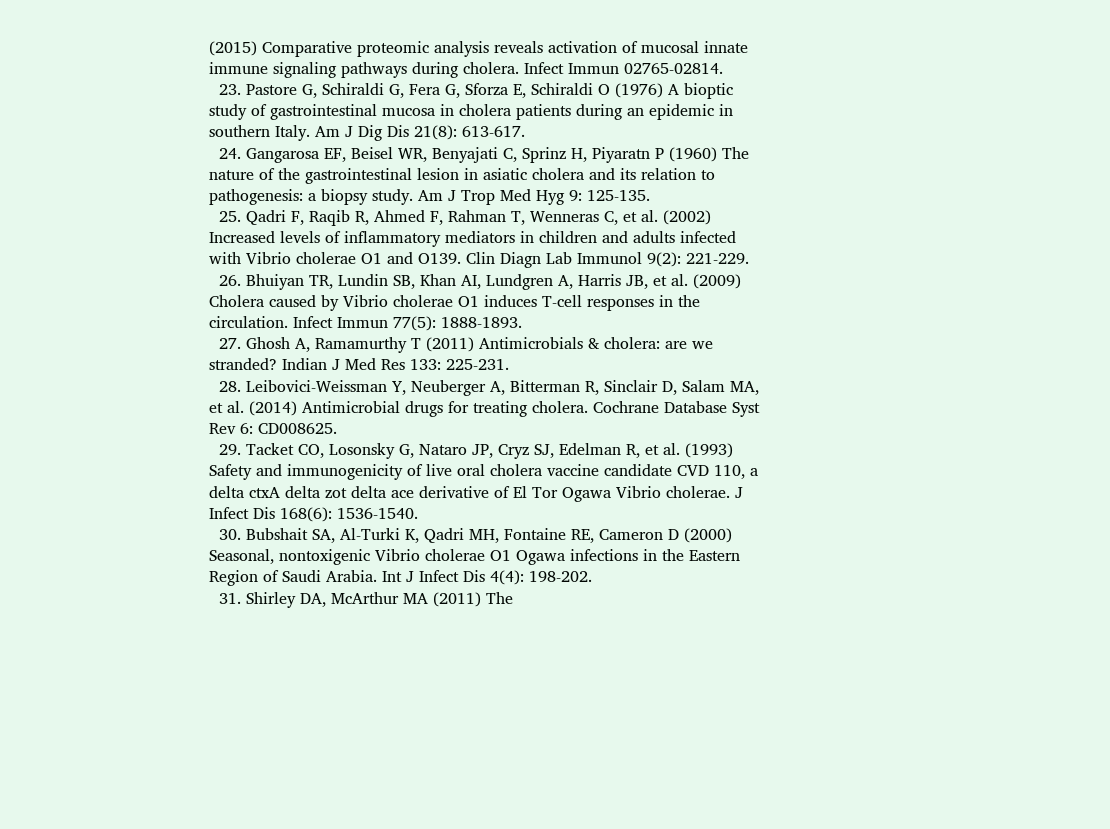(2015) Comparative proteomic analysis reveals activation of mucosal innate immune signaling pathways during cholera. Infect Immun 02765-02814.
  23. Pastore G, Schiraldi G, Fera G, Sforza E, Schiraldi O (1976) A bioptic study of gastrointestinal mucosa in cholera patients during an epidemic in southern Italy. Am J Dig Dis 21(8): 613-617.
  24. Gangarosa EF, Beisel WR, Benyajati C, Sprinz H, Piyaratn P (1960) The nature of the gastrointestinal lesion in asiatic cholera and its relation to pathogenesis: a biopsy study. Am J Trop Med Hyg 9: 125-135.
  25. Qadri F, Raqib R, Ahmed F, Rahman T, Wenneras C, et al. (2002) Increased levels of inflammatory mediators in children and adults infected with Vibrio cholerae O1 and O139. Clin Diagn Lab Immunol 9(2): 221-229.
  26. Bhuiyan TR, Lundin SB, Khan AI, Lundgren A, Harris JB, et al. (2009) Cholera caused by Vibrio cholerae O1 induces T-cell responses in the circulation. Infect Immun 77(5): 1888-1893.
  27. Ghosh A, Ramamurthy T (2011) Antimicrobials & cholera: are we stranded? Indian J Med Res 133: 225-231.
  28. Leibovici-Weissman Y, Neuberger A, Bitterman R, Sinclair D, Salam MA, et al. (2014) Antimicrobial drugs for treating cholera. Cochrane Database Syst Rev 6: CD008625.
  29. Tacket CO, Losonsky G, Nataro JP, Cryz SJ, Edelman R, et al. (1993) Safety and immunogenicity of live oral cholera vaccine candidate CVD 110, a delta ctxA delta zot delta ace derivative of El Tor Ogawa Vibrio cholerae. J Infect Dis 168(6): 1536-1540.
  30. Bubshait SA, Al-Turki K, Qadri MH, Fontaine RE, Cameron D (2000) Seasonal, nontoxigenic Vibrio cholerae O1 Ogawa infections in the Eastern Region of Saudi Arabia. Int J Infect Dis 4(4): 198-202.
  31. Shirley DA, McArthur MA (2011) The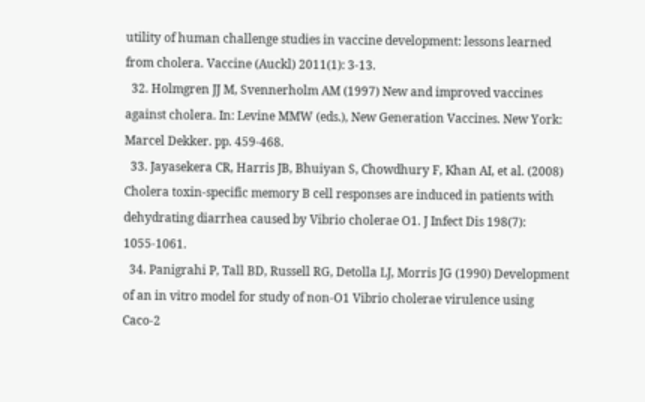utility of human challenge studies in vaccine development: lessons learned from cholera. Vaccine (Auckl) 2011(1): 3-13.
  32. Holmgren JJ M, Svennerholm AM (1997) New and improved vaccines against cholera. In: Levine MMW (eds.), New Generation Vaccines. New York: Marcel Dekker. pp. 459-468.
  33. Jayasekera CR, Harris JB, Bhuiyan S, Chowdhury F, Khan AI, et al. (2008) Cholera toxin-specific memory B cell responses are induced in patients with dehydrating diarrhea caused by Vibrio cholerae O1. J Infect Dis 198(7): 1055-1061.
  34. Panigrahi P, Tall BD, Russell RG, Detolla LJ, Morris JG (1990) Development of an in vitro model for study of non-O1 Vibrio cholerae virulence using Caco-2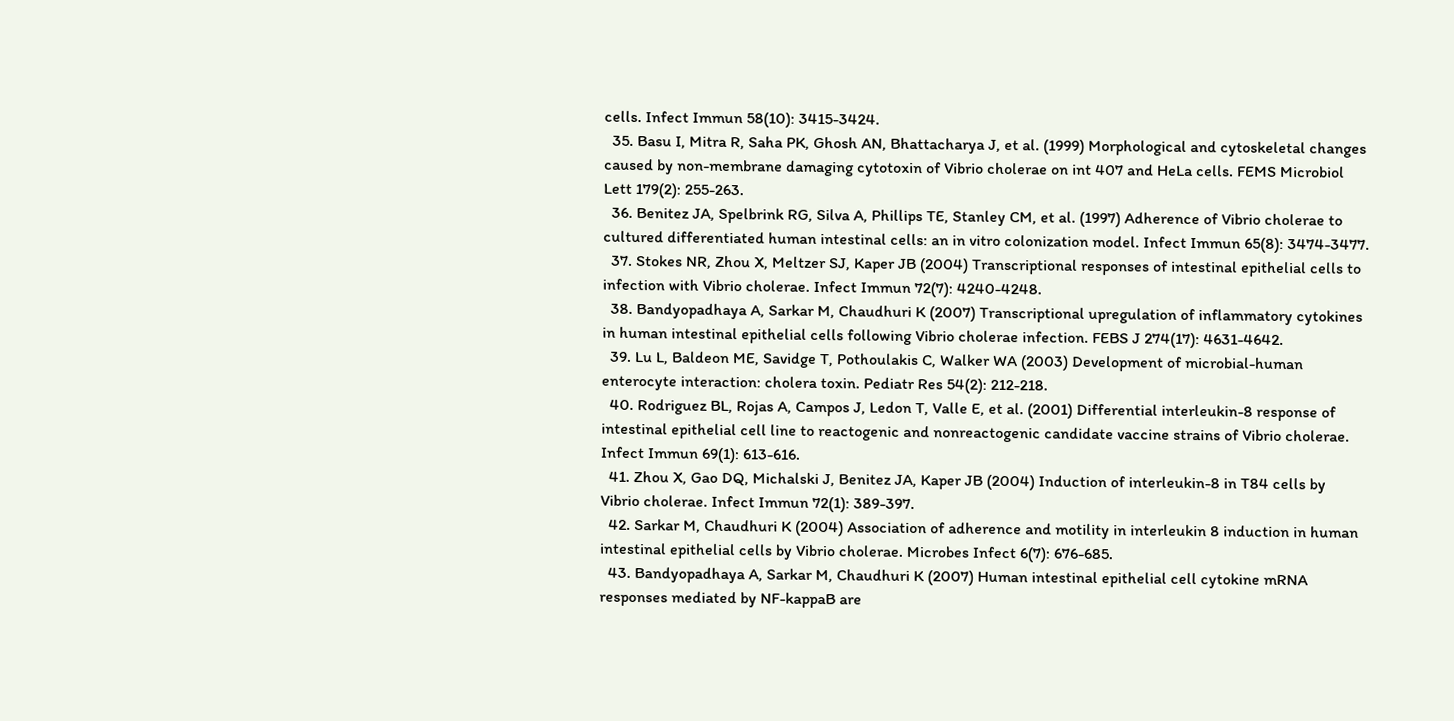cells. Infect Immun 58(10): 3415-3424.
  35. Basu I, Mitra R, Saha PK, Ghosh AN, Bhattacharya J, et al. (1999) Morphological and cytoskeletal changes caused by non-membrane damaging cytotoxin of Vibrio cholerae on int 407 and HeLa cells. FEMS Microbiol Lett 179(2): 255-263.
  36. Benitez JA, Spelbrink RG, Silva A, Phillips TE, Stanley CM, et al. (1997) Adherence of Vibrio cholerae to cultured differentiated human intestinal cells: an in vitro colonization model. Infect Immun 65(8): 3474-3477.
  37. Stokes NR, Zhou X, Meltzer SJ, Kaper JB (2004) Transcriptional responses of intestinal epithelial cells to infection with Vibrio cholerae. Infect Immun 72(7): 4240-4248.
  38. Bandyopadhaya A, Sarkar M, Chaudhuri K (2007) Transcriptional upregulation of inflammatory cytokines in human intestinal epithelial cells following Vibrio cholerae infection. FEBS J 274(17): 4631-4642.
  39. Lu L, Baldeon ME, Savidge T, Pothoulakis C, Walker WA (2003) Development of microbial-human enterocyte interaction: cholera toxin. Pediatr Res 54(2): 212-218.
  40. Rodriguez BL, Rojas A, Campos J, Ledon T, Valle E, et al. (2001) Differential interleukin-8 response of intestinal epithelial cell line to reactogenic and nonreactogenic candidate vaccine strains of Vibrio cholerae. Infect Immun 69(1): 613-616.
  41. Zhou X, Gao DQ, Michalski J, Benitez JA, Kaper JB (2004) Induction of interleukin-8 in T84 cells by Vibrio cholerae. Infect Immun 72(1): 389-397.
  42. Sarkar M, Chaudhuri K (2004) Association of adherence and motility in interleukin 8 induction in human intestinal epithelial cells by Vibrio cholerae. Microbes Infect 6(7): 676-685.
  43. Bandyopadhaya A, Sarkar M, Chaudhuri K (2007) Human intestinal epithelial cell cytokine mRNA responses mediated by NF-kappaB are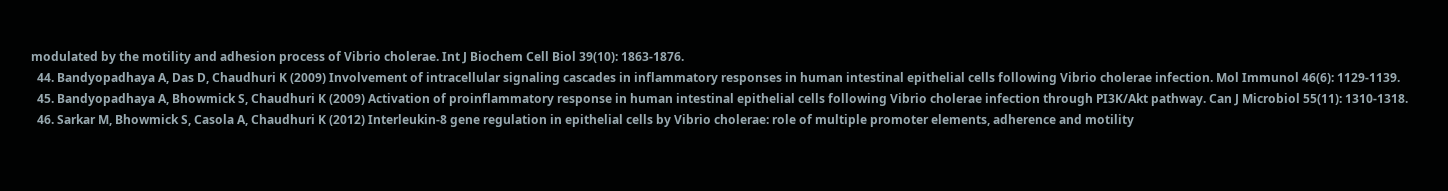modulated by the motility and adhesion process of Vibrio cholerae. Int J Biochem Cell Biol 39(10): 1863-1876.
  44. Bandyopadhaya A, Das D, Chaudhuri K (2009) Involvement of intracellular signaling cascades in inflammatory responses in human intestinal epithelial cells following Vibrio cholerae infection. Mol Immunol 46(6): 1129-1139.
  45. Bandyopadhaya A, Bhowmick S, Chaudhuri K (2009) Activation of proinflammatory response in human intestinal epithelial cells following Vibrio cholerae infection through PI3K/Akt pathway. Can J Microbiol 55(11): 1310-1318.
  46. Sarkar M, Bhowmick S, Casola A, Chaudhuri K (2012) Interleukin-8 gene regulation in epithelial cells by Vibrio cholerae: role of multiple promoter elements, adherence and motility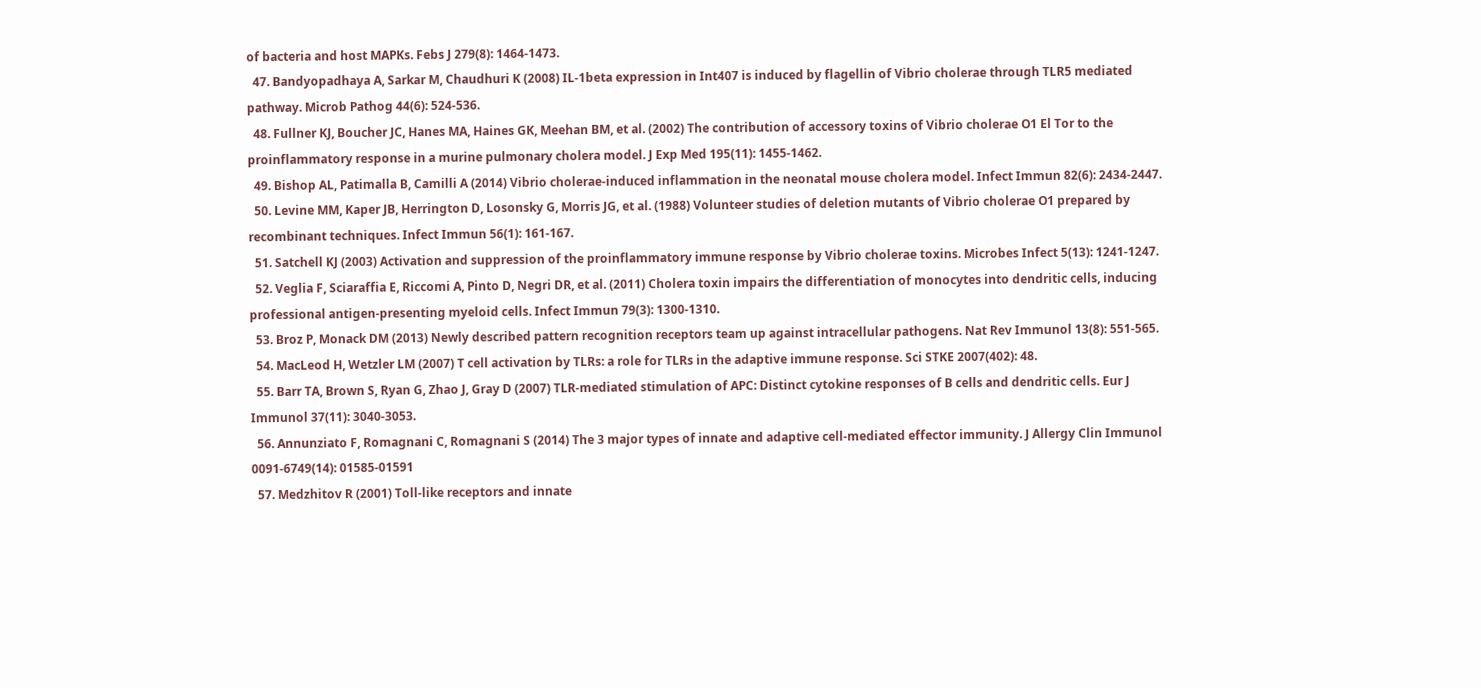of bacteria and host MAPKs. Febs J 279(8): 1464-1473.
  47. Bandyopadhaya A, Sarkar M, Chaudhuri K (2008) IL-1beta expression in Int407 is induced by flagellin of Vibrio cholerae through TLR5 mediated pathway. Microb Pathog 44(6): 524-536.
  48. Fullner KJ, Boucher JC, Hanes MA, Haines GK, Meehan BM, et al. (2002) The contribution of accessory toxins of Vibrio cholerae O1 El Tor to the proinflammatory response in a murine pulmonary cholera model. J Exp Med 195(11): 1455-1462.
  49. Bishop AL, Patimalla B, Camilli A (2014) Vibrio cholerae-induced inflammation in the neonatal mouse cholera model. Infect Immun 82(6): 2434-2447.
  50. Levine MM, Kaper JB, Herrington D, Losonsky G, Morris JG, et al. (1988) Volunteer studies of deletion mutants of Vibrio cholerae O1 prepared by recombinant techniques. Infect Immun 56(1): 161-167.
  51. Satchell KJ (2003) Activation and suppression of the proinflammatory immune response by Vibrio cholerae toxins. Microbes Infect 5(13): 1241-1247.
  52. Veglia F, Sciaraffia E, Riccomi A, Pinto D, Negri DR, et al. (2011) Cholera toxin impairs the differentiation of monocytes into dendritic cells, inducing professional antigen-presenting myeloid cells. Infect Immun 79(3): 1300-1310.
  53. Broz P, Monack DM (2013) Newly described pattern recognition receptors team up against intracellular pathogens. Nat Rev Immunol 13(8): 551-565.
  54. MacLeod H, Wetzler LM (2007) T cell activation by TLRs: a role for TLRs in the adaptive immune response. Sci STKE 2007(402): 48.
  55. Barr TA, Brown S, Ryan G, Zhao J, Gray D (2007) TLR-mediated stimulation of APC: Distinct cytokine responses of B cells and dendritic cells. Eur J Immunol 37(11): 3040-3053.
  56. Annunziato F, Romagnani C, Romagnani S (2014) The 3 major types of innate and adaptive cell-mediated effector immunity. J Allergy Clin Immunol 0091-6749(14): 01585-01591
  57. Medzhitov R (2001) Toll-like receptors and innate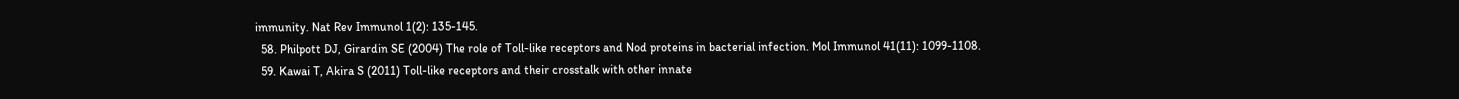immunity. Nat Rev Immunol 1(2): 135-145.
  58. Philpott DJ, Girardin SE (2004) The role of Toll-like receptors and Nod proteins in bacterial infection. Mol Immunol 41(11): 1099-1108.
  59. Kawai T, Akira S (2011) Toll-like receptors and their crosstalk with other innate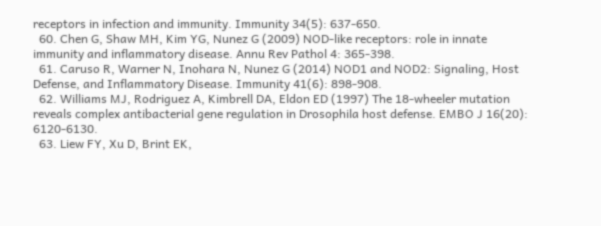receptors in infection and immunity. Immunity 34(5): 637-650.
  60. Chen G, Shaw MH, Kim YG, Nunez G (2009) NOD-like receptors: role in innate immunity and inflammatory disease. Annu Rev Pathol 4: 365-398.
  61. Caruso R, Warner N, Inohara N, Nunez G (2014) NOD1 and NOD2: Signaling, Host Defense, and Inflammatory Disease. Immunity 41(6): 898-908.
  62. Williams MJ, Rodriguez A, Kimbrell DA, Eldon ED (1997) The 18-wheeler mutation reveals complex antibacterial gene regulation in Drosophila host defense. EMBO J 16(20): 6120-6130.
  63. Liew FY, Xu D, Brint EK,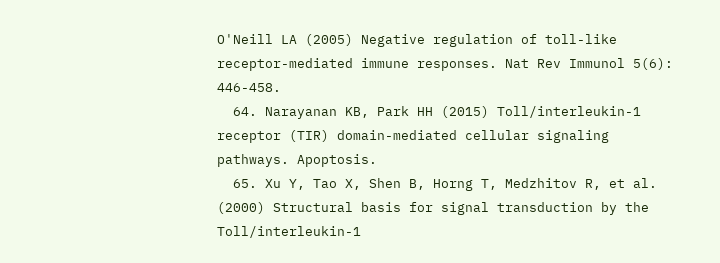O'Neill LA (2005) Negative regulation of toll-like receptor-mediated immune responses. Nat Rev Immunol 5(6): 446-458.
  64. Narayanan KB, Park HH (2015) Toll/interleukin-1 receptor (TIR) domain-mediated cellular signaling pathways. Apoptosis.
  65. Xu Y, Tao X, Shen B, Horng T, Medzhitov R, et al. (2000) Structural basis for signal transduction by the Toll/interleukin-1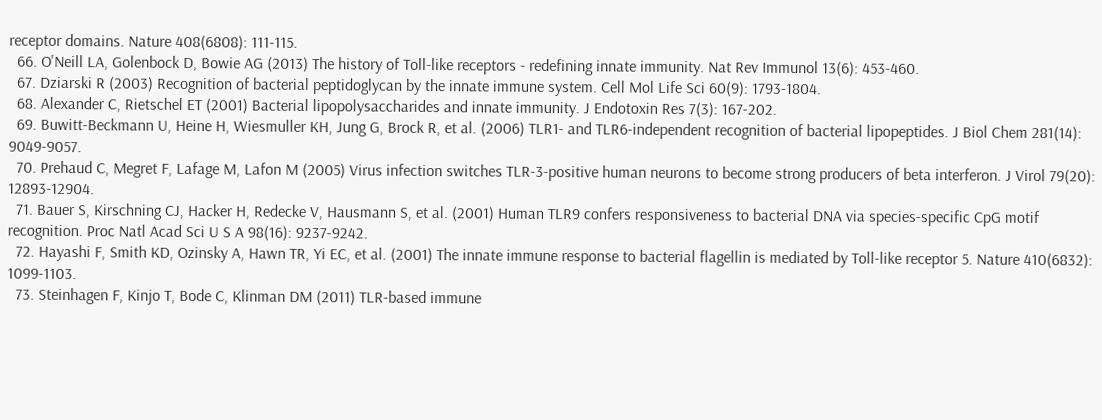receptor domains. Nature 408(6808): 111-115.
  66. O'Neill LA, Golenbock D, Bowie AG (2013) The history of Toll-like receptors - redefining innate immunity. Nat Rev Immunol 13(6): 453-460.
  67. Dziarski R (2003) Recognition of bacterial peptidoglycan by the innate immune system. Cell Mol Life Sci 60(9): 1793-1804.
  68. Alexander C, Rietschel ET (2001) Bacterial lipopolysaccharides and innate immunity. J Endotoxin Res 7(3): 167-202.
  69. Buwitt-Beckmann U, Heine H, Wiesmuller KH, Jung G, Brock R, et al. (2006) TLR1- and TLR6-independent recognition of bacterial lipopeptides. J Biol Chem 281(14): 9049-9057.
  70. Prehaud C, Megret F, Lafage M, Lafon M (2005) Virus infection switches TLR-3-positive human neurons to become strong producers of beta interferon. J Virol 79(20): 12893-12904.
  71. Bauer S, Kirschning CJ, Hacker H, Redecke V, Hausmann S, et al. (2001) Human TLR9 confers responsiveness to bacterial DNA via species-specific CpG motif recognition. Proc Natl Acad Sci U S A 98(16): 9237-9242.
  72. Hayashi F, Smith KD, Ozinsky A, Hawn TR, Yi EC, et al. (2001) The innate immune response to bacterial flagellin is mediated by Toll-like receptor 5. Nature 410(6832): 1099-1103.
  73. Steinhagen F, Kinjo T, Bode C, Klinman DM (2011) TLR-based immune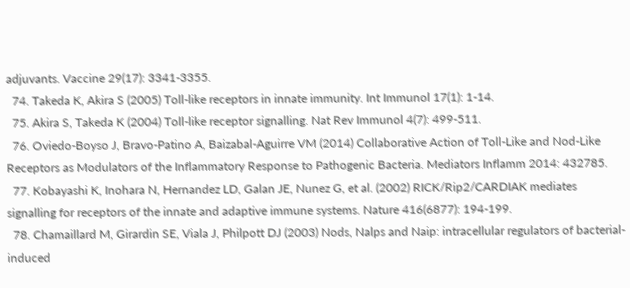adjuvants. Vaccine 29(17): 3341-3355.
  74. Takeda K, Akira S (2005) Toll-like receptors in innate immunity. Int Immunol 17(1): 1-14.
  75. Akira S, Takeda K (2004) Toll-like receptor signalling. Nat Rev Immunol 4(7): 499-511.
  76. Oviedo-Boyso J, Bravo-Patino A, Baizabal-Aguirre VM (2014) Collaborative Action of Toll-Like and Nod-Like Receptors as Modulators of the Inflammatory Response to Pathogenic Bacteria. Mediators Inflamm 2014: 432785.
  77. Kobayashi K, Inohara N, Hernandez LD, Galan JE, Nunez G, et al. (2002) RICK/Rip2/CARDIAK mediates signalling for receptors of the innate and adaptive immune systems. Nature 416(6877): 194-199.
  78. Chamaillard M, Girardin SE, Viala J, Philpott DJ (2003) Nods, Nalps and Naip: intracellular regulators of bacterial-induced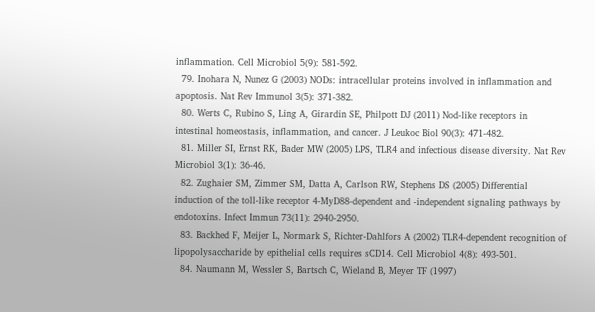inflammation. Cell Microbiol 5(9): 581-592.
  79. Inohara N, Nunez G (2003) NODs: intracellular proteins involved in inflammation and apoptosis. Nat Rev Immunol 3(5): 371-382.
  80. Werts C, Rubino S, Ling A, Girardin SE, Philpott DJ (2011) Nod-like receptors in intestinal homeostasis, inflammation, and cancer. J Leukoc Biol 90(3): 471-482.
  81. Miller SI, Ernst RK, Bader MW (2005) LPS, TLR4 and infectious disease diversity. Nat Rev Microbiol 3(1): 36-46.
  82. Zughaier SM, Zimmer SM, Datta A, Carlson RW, Stephens DS (2005) Differential induction of the toll-like receptor 4-MyD88-dependent and -independent signaling pathways by endotoxins. Infect Immun 73(11): 2940-2950.
  83. Backhed F, Meijer L, Normark S, Richter-Dahlfors A (2002) TLR4-dependent recognition of lipopolysaccharide by epithelial cells requires sCD14. Cell Microbiol 4(8): 493-501.
  84. Naumann M, Wessler S, Bartsch C, Wieland B, Meyer TF (1997)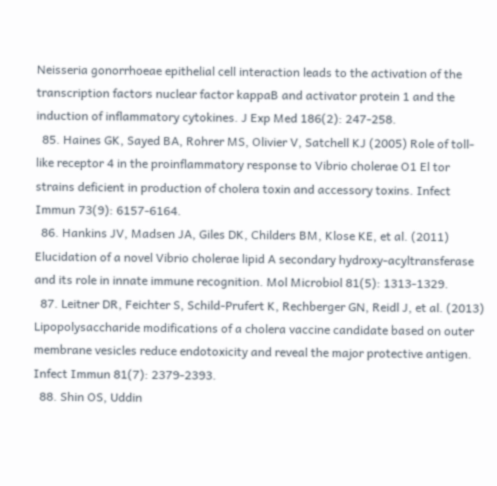Neisseria gonorrhoeae epithelial cell interaction leads to the activation of the transcription factors nuclear factor kappaB and activator protein 1 and the induction of inflammatory cytokines. J Exp Med 186(2): 247-258.
  85. Haines GK, Sayed BA, Rohrer MS, Olivier V, Satchell KJ (2005) Role of toll-like receptor 4 in the proinflammatory response to Vibrio cholerae O1 El tor strains deficient in production of cholera toxin and accessory toxins. Infect Immun 73(9): 6157-6164.
  86. Hankins JV, Madsen JA, Giles DK, Childers BM, Klose KE, et al. (2011) Elucidation of a novel Vibrio cholerae lipid A secondary hydroxy-acyltransferase and its role in innate immune recognition. Mol Microbiol 81(5): 1313-1329.
  87. Leitner DR, Feichter S, Schild-Prufert K, Rechberger GN, Reidl J, et al. (2013) Lipopolysaccharide modifications of a cholera vaccine candidate based on outer membrane vesicles reduce endotoxicity and reveal the major protective antigen. Infect Immun 81(7): 2379-2393.
  88. Shin OS, Uddin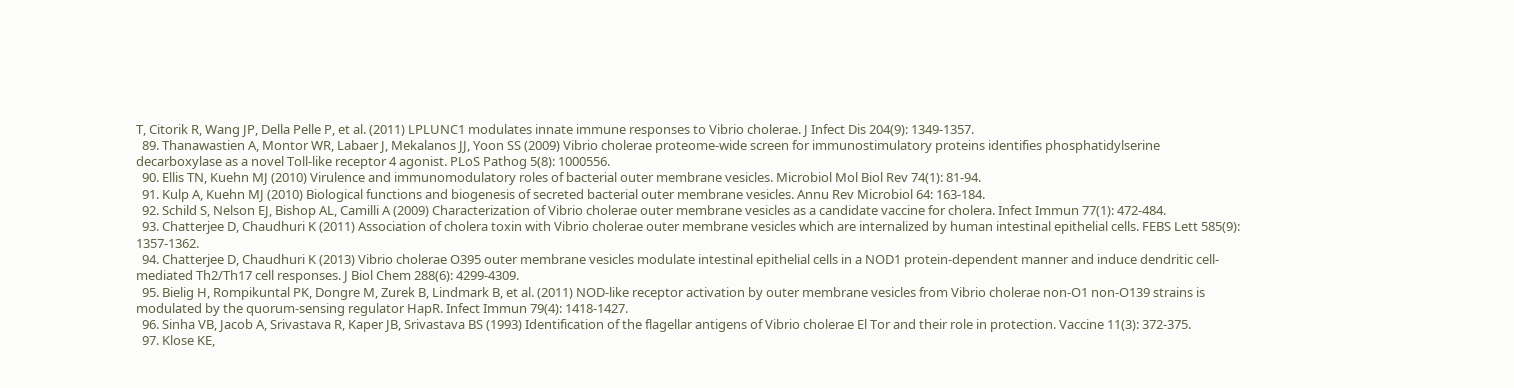T, Citorik R, Wang JP, Della Pelle P, et al. (2011) LPLUNC1 modulates innate immune responses to Vibrio cholerae. J Infect Dis 204(9): 1349-1357.
  89. Thanawastien A, Montor WR, Labaer J, Mekalanos JJ, Yoon SS (2009) Vibrio cholerae proteome-wide screen for immunostimulatory proteins identifies phosphatidylserine decarboxylase as a novel Toll-like receptor 4 agonist. PLoS Pathog 5(8): 1000556.
  90. Ellis TN, Kuehn MJ (2010) Virulence and immunomodulatory roles of bacterial outer membrane vesicles. Microbiol Mol Biol Rev 74(1): 81-94.
  91. Kulp A, Kuehn MJ (2010) Biological functions and biogenesis of secreted bacterial outer membrane vesicles. Annu Rev Microbiol 64: 163-184.
  92. Schild S, Nelson EJ, Bishop AL, Camilli A (2009) Characterization of Vibrio cholerae outer membrane vesicles as a candidate vaccine for cholera. Infect Immun 77(1): 472-484.
  93. Chatterjee D, Chaudhuri K (2011) Association of cholera toxin with Vibrio cholerae outer membrane vesicles which are internalized by human intestinal epithelial cells. FEBS Lett 585(9): 1357-1362.
  94. Chatterjee D, Chaudhuri K (2013) Vibrio cholerae O395 outer membrane vesicles modulate intestinal epithelial cells in a NOD1 protein-dependent manner and induce dendritic cell-mediated Th2/Th17 cell responses. J Biol Chem 288(6): 4299-4309.
  95. Bielig H, Rompikuntal PK, Dongre M, Zurek B, Lindmark B, et al. (2011) NOD-like receptor activation by outer membrane vesicles from Vibrio cholerae non-O1 non-O139 strains is modulated by the quorum-sensing regulator HapR. Infect Immun 79(4): 1418-1427.
  96. Sinha VB, Jacob A, Srivastava R, Kaper JB, Srivastava BS (1993) Identification of the flagellar antigens of Vibrio cholerae El Tor and their role in protection. Vaccine 11(3): 372-375.
  97. Klose KE,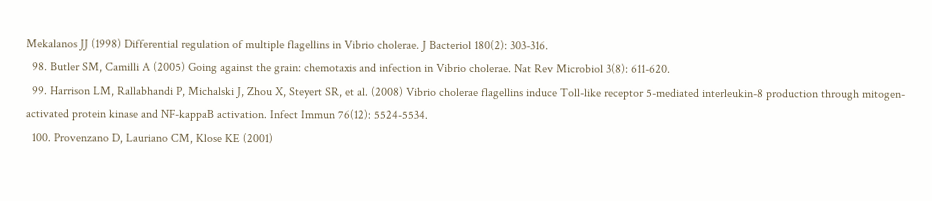Mekalanos JJ (1998) Differential regulation of multiple flagellins in Vibrio cholerae. J Bacteriol 180(2): 303-316.
  98. Butler SM, Camilli A (2005) Going against the grain: chemotaxis and infection in Vibrio cholerae. Nat Rev Microbiol 3(8): 611-620.
  99. Harrison LM, Rallabhandi P, Michalski J, Zhou X, Steyert SR, et al. (2008) Vibrio cholerae flagellins induce Toll-like receptor 5-mediated interleukin-8 production through mitogen-activated protein kinase and NF-kappaB activation. Infect Immun 76(12): 5524-5534.
  100. Provenzano D, Lauriano CM, Klose KE (2001)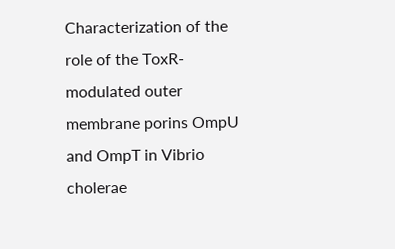Characterization of the role of the ToxR-modulated outer membrane porins OmpU and OmpT in Vibrio cholerae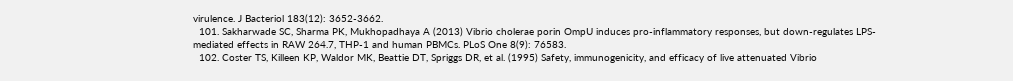virulence. J Bacteriol 183(12): 3652-3662.
  101. Sakharwade SC, Sharma PK, Mukhopadhaya A (2013) Vibrio cholerae porin OmpU induces pro-inflammatory responses, but down-regulates LPS-mediated effects in RAW 264.7, THP-1 and human PBMCs. PLoS One 8(9): 76583.
  102. Coster TS, Killeen KP, Waldor MK, Beattie DT, Spriggs DR, et al. (1995) Safety, immunogenicity, and efficacy of live attenuated Vibrio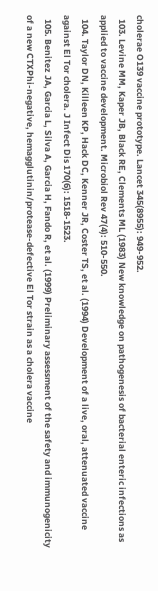cholerae O139 vaccine prototype. Lancet 345(8955): 949-952.
  103. Levine MM, Kaper JB, Black RE, Clements ML (1983) New knowledge on pathogenesis of bacterial enteric infections as applied to vaccine development. Microbiol Rev 47(4): 510-550.
  104. Taylor DN, Killeen KP, Hack DC, Kenner JR, Coster TS, et al. (1994) Development of a live, oral, attenuated vaccine against El Tor cholera. J Infect Dis 170(6): 1518-1523.
  105. Benitez JA, Garcia L, Silva A, Garcia H, Fando R, et al. (1999) Preliminary assessment of the safety and immunogenicity of a new CTXPhi-negative, hemagglutinin/protease-defective El Tor strain as a cholera vaccine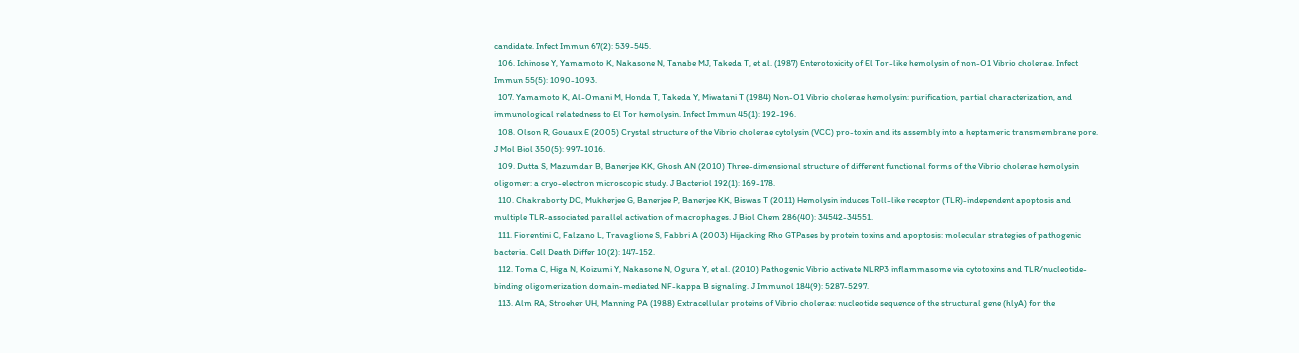candidate. Infect Immun 67(2): 539-545.
  106. Ichinose Y, Yamamoto K, Nakasone N, Tanabe MJ, Takeda T, et al. (1987) Enterotoxicity of El Tor-like hemolysin of non-O1 Vibrio cholerae. Infect Immun 55(5): 1090-1093.
  107. Yamamoto K, Al-Omani M, Honda T, Takeda Y, Miwatani T (1984) Non-O1 Vibrio cholerae hemolysin: purification, partial characterization, and immunological relatedness to El Tor hemolysin. Infect Immun 45(1): 192-196.
  108. Olson R, Gouaux E (2005) Crystal structure of the Vibrio cholerae cytolysin (VCC) pro-toxin and its assembly into a heptameric transmembrane pore. J Mol Biol 350(5): 997-1016.
  109. Dutta S, Mazumdar B, Banerjee KK, Ghosh AN (2010) Three-dimensional structure of different functional forms of the Vibrio cholerae hemolysin oligomer: a cryo-electron microscopic study. J Bacteriol 192(1): 169-178.
  110. Chakraborty DC, Mukherjee G, Banerjee P, Banerjee KK, Biswas T (2011) Hemolysin induces Toll-like receptor (TLR)-independent apoptosis and multiple TLR-associated parallel activation of macrophages. J Biol Chem 286(40): 34542-34551.
  111. Fiorentini C, Falzano L, Travaglione S, Fabbri A (2003) Hijacking Rho GTPases by protein toxins and apoptosis: molecular strategies of pathogenic bacteria. Cell Death Differ 10(2): 147-152.
  112. Toma C, Higa N, Koizumi Y, Nakasone N, Ogura Y, et al. (2010) Pathogenic Vibrio activate NLRP3 inflammasome via cytotoxins and TLR/nucleotide-binding oligomerization domain-mediated NF-kappa B signaling. J Immunol 184(9): 5287-5297.
  113. Alm RA, Stroeher UH, Manning PA (1988) Extracellular proteins of Vibrio cholerae: nucleotide sequence of the structural gene (hlyA) for the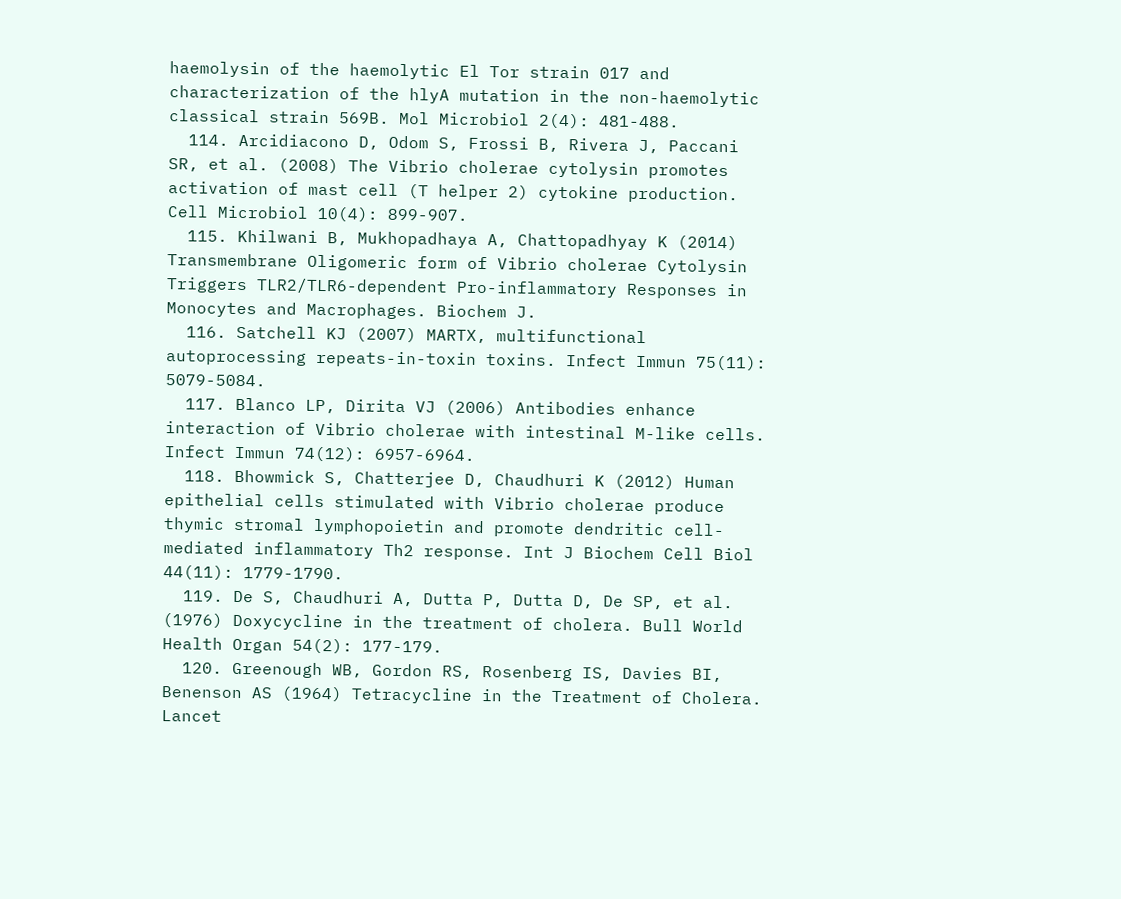haemolysin of the haemolytic El Tor strain 017 and characterization of the hlyA mutation in the non-haemolytic classical strain 569B. Mol Microbiol 2(4): 481-488.
  114. Arcidiacono D, Odom S, Frossi B, Rivera J, Paccani SR, et al. (2008) The Vibrio cholerae cytolysin promotes activation of mast cell (T helper 2) cytokine production. Cell Microbiol 10(4): 899-907.
  115. Khilwani B, Mukhopadhaya A, Chattopadhyay K (2014) Transmembrane Oligomeric form of Vibrio cholerae Cytolysin Triggers TLR2/TLR6-dependent Pro-inflammatory Responses in Monocytes and Macrophages. Biochem J.
  116. Satchell KJ (2007) MARTX, multifunctional autoprocessing repeats-in-toxin toxins. Infect Immun 75(11): 5079-5084.
  117. Blanco LP, Dirita VJ (2006) Antibodies enhance interaction of Vibrio cholerae with intestinal M-like cells. Infect Immun 74(12): 6957-6964.
  118. Bhowmick S, Chatterjee D, Chaudhuri K (2012) Human epithelial cells stimulated with Vibrio cholerae produce thymic stromal lymphopoietin and promote dendritic cell-mediated inflammatory Th2 response. Int J Biochem Cell Biol 44(11): 1779-1790.
  119. De S, Chaudhuri A, Dutta P, Dutta D, De SP, et al. (1976) Doxycycline in the treatment of cholera. Bull World Health Organ 54(2): 177-179.
  120. Greenough WB, Gordon RS, Rosenberg IS, Davies BI, Benenson AS (1964) Tetracycline in the Treatment of Cholera. Lancet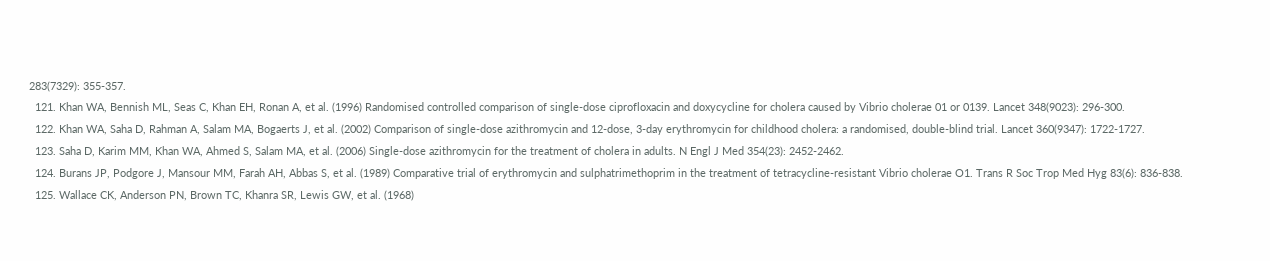283(7329): 355-357.
  121. Khan WA, Bennish ML, Seas C, Khan EH, Ronan A, et al. (1996) Randomised controlled comparison of single-dose ciprofloxacin and doxycycline for cholera caused by Vibrio cholerae 01 or 0139. Lancet 348(9023): 296-300.
  122. Khan WA, Saha D, Rahman A, Salam MA, Bogaerts J, et al. (2002) Comparison of single-dose azithromycin and 12-dose, 3-day erythromycin for childhood cholera: a randomised, double-blind trial. Lancet 360(9347): 1722-1727.
  123. Saha D, Karim MM, Khan WA, Ahmed S, Salam MA, et al. (2006) Single-dose azithromycin for the treatment of cholera in adults. N Engl J Med 354(23): 2452-2462.
  124. Burans JP, Podgore J, Mansour MM, Farah AH, Abbas S, et al. (1989) Comparative trial of erythromycin and sulphatrimethoprim in the treatment of tetracycline-resistant Vibrio cholerae O1. Trans R Soc Trop Med Hyg 83(6): 836-838.
  125. Wallace CK, Anderson PN, Brown TC, Khanra SR, Lewis GW, et al. (1968)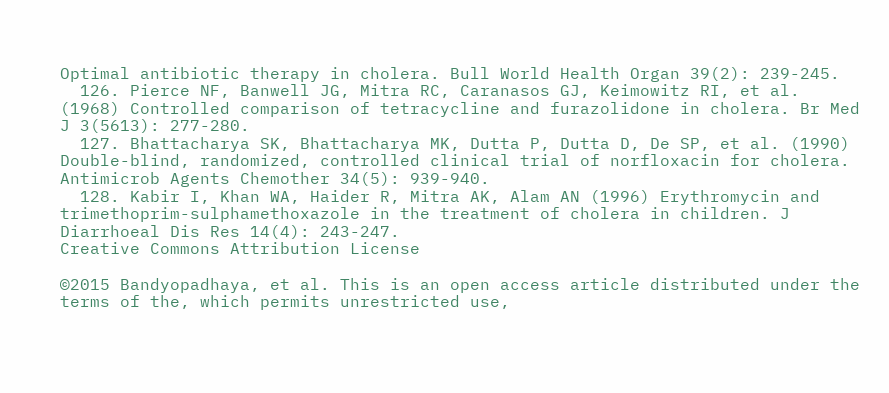Optimal antibiotic therapy in cholera. Bull World Health Organ 39(2): 239-245.
  126. Pierce NF, Banwell JG, Mitra RC, Caranasos GJ, Keimowitz RI, et al. (1968) Controlled comparison of tetracycline and furazolidone in cholera. Br Med J 3(5613): 277-280.
  127. Bhattacharya SK, Bhattacharya MK, Dutta P, Dutta D, De SP, et al. (1990) Double-blind, randomized, controlled clinical trial of norfloxacin for cholera. Antimicrob Agents Chemother 34(5): 939-940.
  128. Kabir I, Khan WA, Haider R, Mitra AK, Alam AN (1996) Erythromycin and trimethoprim-sulphamethoxazole in the treatment of cholera in children. J Diarrhoeal Dis Res 14(4): 243-247.
Creative Commons Attribution License

©2015 Bandyopadhaya, et al. This is an open access article distributed under the terms of the, which permits unrestricted use,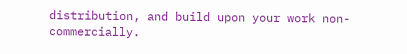distribution, and build upon your work non-commercially.